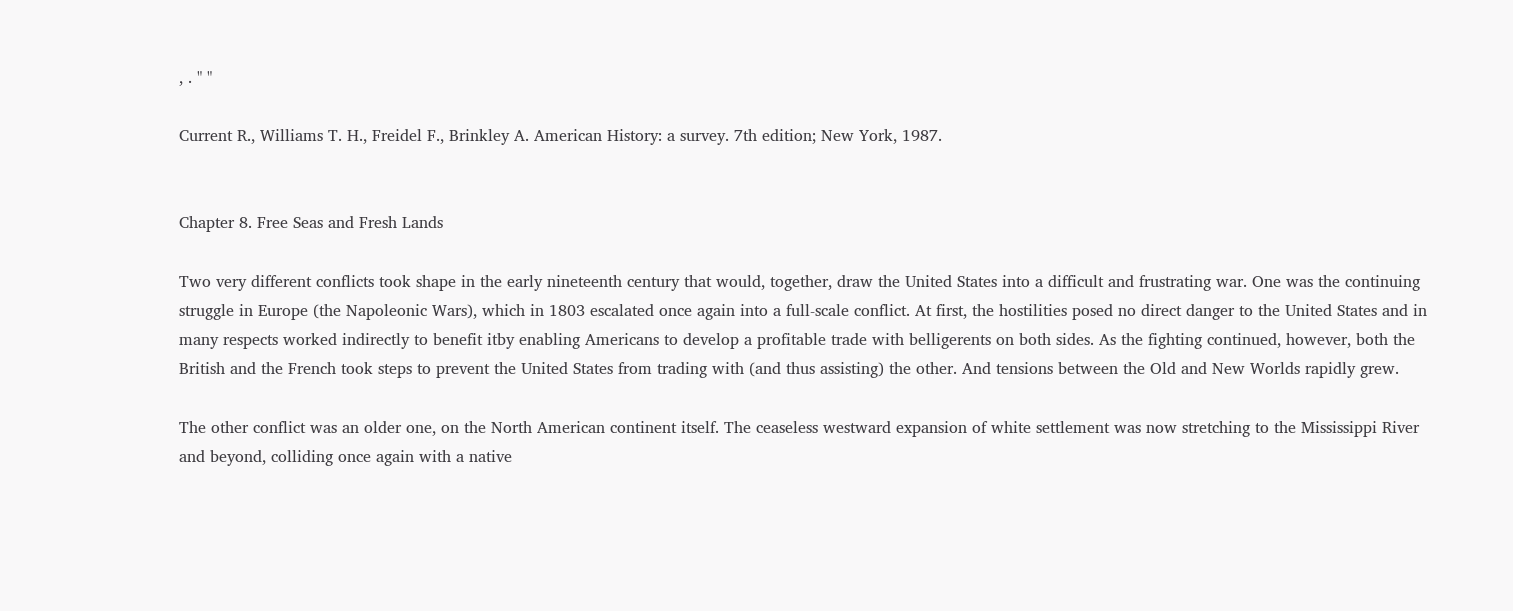, . " "

Current R., Williams T. H., Freidel F., Brinkley A. American History: a survey. 7th edition; New York, 1987.


Chapter 8. Free Seas and Fresh Lands

Two very different conflicts took shape in the early nineteenth century that would, together, draw the United States into a difficult and frustrating war. One was the continuing struggle in Europe (the Napoleonic Wars), which in 1803 escalated once again into a full-scale conflict. At first, the hostilities posed no direct danger to the United States and in many respects worked indirectly to benefit itby enabling Americans to develop a profitable trade with belligerents on both sides. As the fighting continued, however, both the British and the French took steps to prevent the United States from trading with (and thus assisting) the other. And tensions between the Old and New Worlds rapidly grew.

The other conflict was an older one, on the North American continent itself. The ceaseless westward expansion of white settlement was now stretching to the Mississippi River and beyond, colliding once again with a native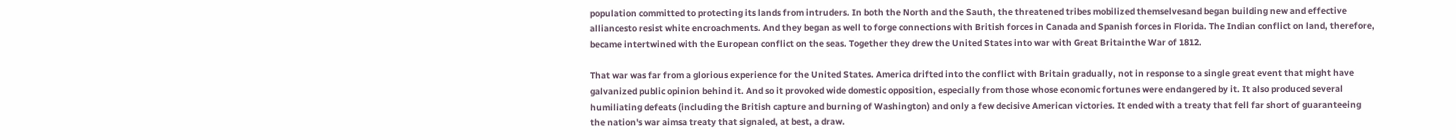population committed to protecting its lands from intruders. In both the North and the Sauth, the threatened tribes mobilized themselvesand began building new and effective alliancesto resist white encroachments. And they began as well to forge connections with British forces in Canada and Spanish forces in Florida. The Indian conflict on land, therefore, became intertwined with the European conflict on the seas. Together they drew the United States into war with Great Britainthe War of 1812.

That war was far from a glorious experience for the United States. America drifted into the conflict with Britain gradually, not in response to a single great event that might have galvanized public opinion behind it. And so it provoked wide domestic opposition, especially from those whose economic fortunes were endangered by it. It also produced several humiliating defeats (including the British capture and burning of Washington) and only a few decisive American victories. It ended with a treaty that fell far short of guaranteeing the nation's war aimsa treaty that signaled, at best, a draw.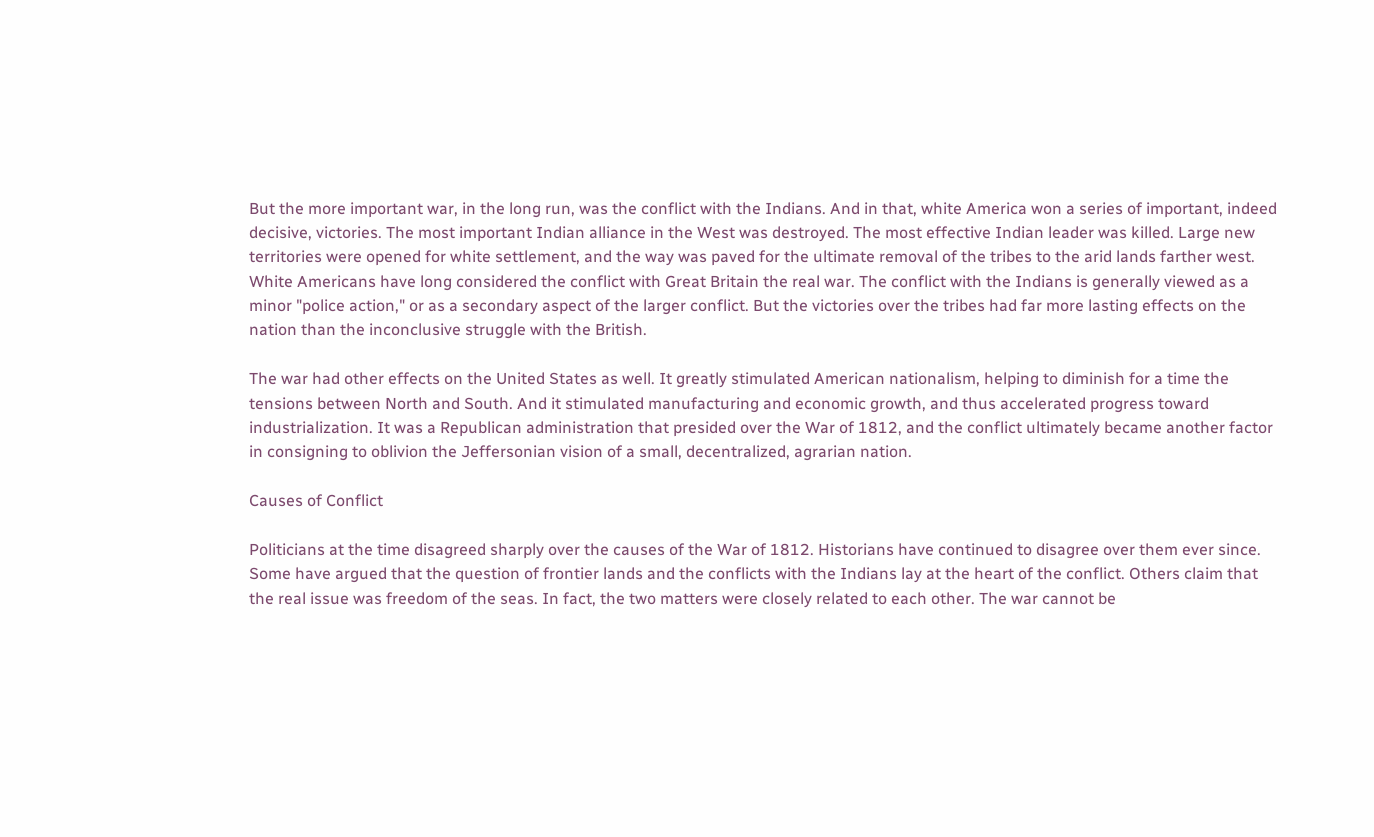But the more important war, in the long run, was the conflict with the Indians. And in that, white America won a series of important, indeed decisive, victories. The most important Indian alliance in the West was destroyed. The most effective Indian leader was killed. Large new territories were opened for white settlement, and the way was paved for the ultimate removal of the tribes to the arid lands farther west. White Americans have long considered the conflict with Great Britain the real war. The conflict with the Indians is generally viewed as a minor "police action," or as a secondary aspect of the larger conflict. But the victories over the tribes had far more lasting effects on the nation than the inconclusive struggle with the British.

The war had other effects on the United States as well. It greatly stimulated American nationalism, helping to diminish for a time the tensions between North and South. And it stimulated manufacturing and economic growth, and thus accelerated progress toward industrialization. It was a Republican administration that presided over the War of 1812, and the conflict ultimately became another factor in consigning to oblivion the Jeffersonian vision of a small, decentralized, agrarian nation.

Causes of Conflict

Politicians at the time disagreed sharply over the causes of the War of 1812. Historians have continued to disagree over them ever since. Some have argued that the question of frontier lands and the conflicts with the Indians lay at the heart of the conflict. Others claim that the real issue was freedom of the seas. In fact, the two matters were closely related to each other. The war cannot be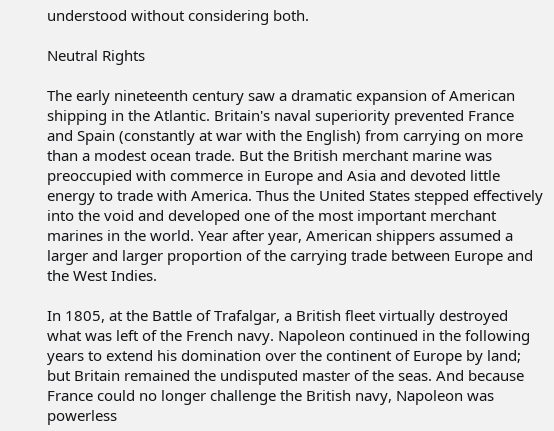understood without considering both.

Neutral Rights

The early nineteenth century saw a dramatic expansion of American shipping in the Atlantic. Britain's naval superiority prevented France and Spain (constantly at war with the English) from carrying on more than a modest ocean trade. But the British merchant marine was preoccupied with commerce in Europe and Asia and devoted little energy to trade with America. Thus the United States stepped effectively into the void and developed one of the most important merchant marines in the world. Year after year, American shippers assumed a larger and larger proportion of the carrying trade between Europe and the West Indies.

In 1805, at the Battle of Trafalgar, a British fleet virtually destroyed what was left of the French navy. Napoleon continued in the following years to extend his domination over the continent of Europe by land; but Britain remained the undisputed master of the seas. And because France could no longer challenge the British navy, Napoleon was powerless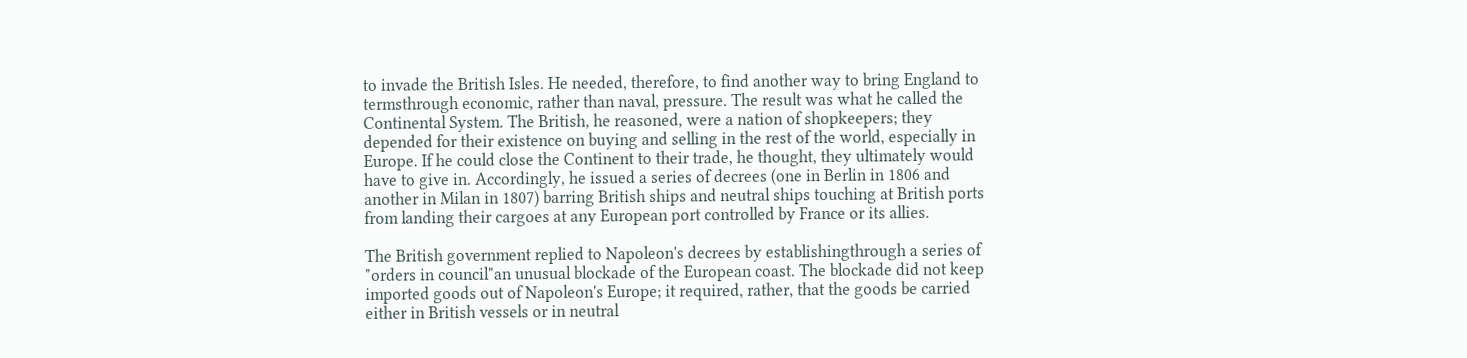to invade the British Isles. He needed, therefore, to find another way to bring England to termsthrough economic, rather than naval, pressure. The result was what he called the Continental System. The British, he reasoned, were a nation of shopkeepers; they depended for their existence on buying and selling in the rest of the world, especially in Europe. If he could close the Continent to their trade, he thought, they ultimately would have to give in. Accordingly, he issued a series of decrees (one in Berlin in 1806 and another in Milan in 1807) barring British ships and neutral ships touching at British ports from landing their cargoes at any European port controlled by France or its allies.

The British government replied to Napoleon's decrees by establishingthrough a series of "orders in council"an unusual blockade of the European coast. The blockade did not keep imported goods out of Napoleon's Europe; it required, rather, that the goods be carried either in British vessels or in neutral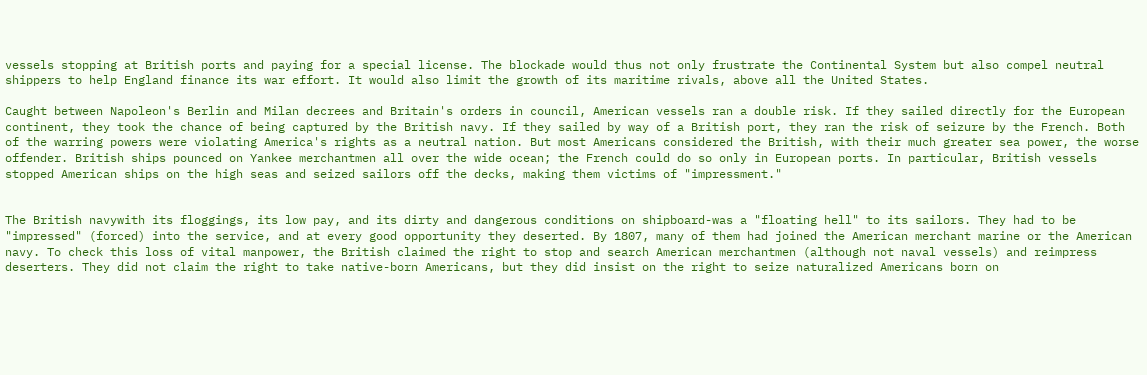vessels stopping at British ports and paying for a special license. The blockade would thus not only frustrate the Continental System but also compel neutral shippers to help England finance its war effort. It would also limit the growth of its maritime rivals, above all the United States.

Caught between Napoleon's Berlin and Milan decrees and Britain's orders in council, American vessels ran a double risk. If they sailed directly for the European continent, they took the chance of being captured by the British navy. If they sailed by way of a British port, they ran the risk of seizure by the French. Both of the warring powers were violating America's rights as a neutral nation. But most Americans considered the British, with their much greater sea power, the worse offender. British ships pounced on Yankee merchantmen all over the wide ocean; the French could do so only in European ports. In particular, British vessels stopped American ships on the high seas and seized sailors off the decks, making them victims of "impressment."


The British navywith its floggings, its low pay, and its dirty and dangerous conditions on shipboard-was a "floating hell" to its sailors. They had to be "impressed" (forced) into the service, and at every good opportunity they deserted. By 1807, many of them had joined the American merchant marine or the American navy. To check this loss of vital manpower, the British claimed the right to stop and search American merchantmen (although not naval vessels) and reimpress deserters. They did not claim the right to take native-born Americans, but they did insist on the right to seize naturalized Americans born on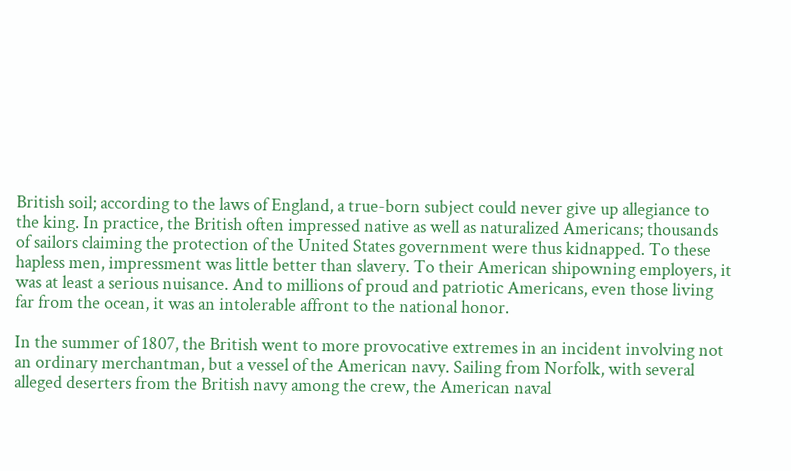British soil; according to the laws of England, a true-born subject could never give up allegiance to the king. In practice, the British often impressed native as well as naturalized Americans; thousands of sailors claiming the protection of the United States government were thus kidnapped. To these hapless men, impressment was little better than slavery. To their American shipowning employers, it was at least a serious nuisance. And to millions of proud and patriotic Americans, even those living far from the ocean, it was an intolerable affront to the national honor.

In the summer of 1807, the British went to more provocative extremes in an incident involving not an ordinary merchantman, but a vessel of the American navy. Sailing from Norfolk, with several alleged deserters from the British navy among the crew, the American naval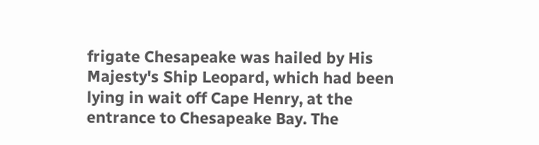frigate Chesapeake was hailed by His Majesty's Ship Leopard, which had been lying in wait off Cape Henry, at the entrance to Chesapeake Bay. The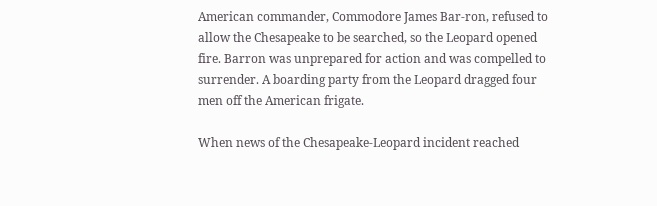American commander, Commodore James Bar-ron, refused to allow the Chesapeake to be searched, so the Leopard opened fire. Barron was unprepared for action and was compelled to surrender. A boarding party from the Leopard dragged four men off the American frigate.

When news of the Chesapeake-Leopard incident reached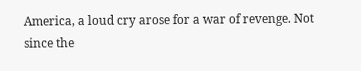America, a loud cry arose for a war of revenge. Not since the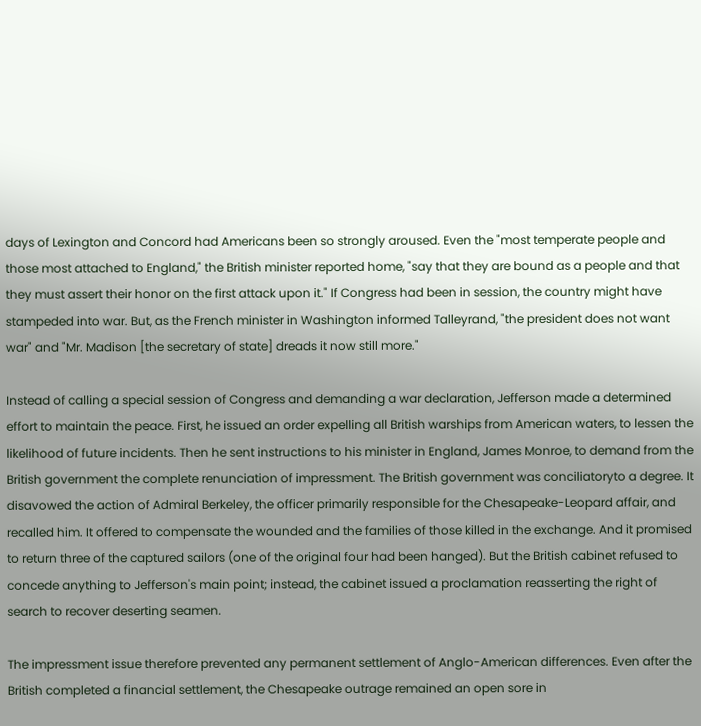days of Lexington and Concord had Americans been so strongly aroused. Even the "most temperate people and those most attached to England," the British minister reported home, "say that they are bound as a people and that they must assert their honor on the first attack upon it." If Congress had been in session, the country might have stampeded into war. But, as the French minister in Washington informed Talleyrand, "the president does not want war" and "Mr. Madison [the secretary of state] dreads it now still more."

Instead of calling a special session of Congress and demanding a war declaration, Jefferson made a determined effort to maintain the peace. First, he issued an order expelling all British warships from American waters, to lessen the likelihood of future incidents. Then he sent instructions to his minister in England, James Monroe, to demand from the British government the complete renunciation of impressment. The British government was conciliatoryto a degree. It disavowed the action of Admiral Berkeley, the officer primarily responsible for the Chesapeake-Leopard affair, and recalled him. It offered to compensate the wounded and the families of those killed in the exchange. And it promised to return three of the captured sailors (one of the original four had been hanged). But the British cabinet refused to concede anything to Jefferson's main point; instead, the cabinet issued a proclamation reasserting the right of search to recover deserting seamen.

The impressment issue therefore prevented any permanent settlement of Anglo-American differences. Even after the British completed a financial settlement, the Chesapeake outrage remained an open sore in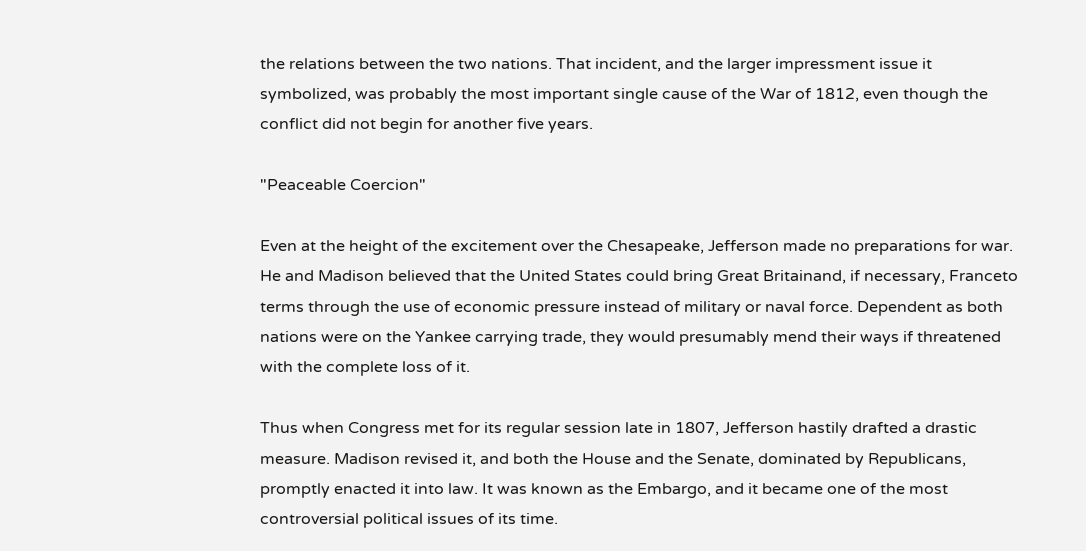the relations between the two nations. That incident, and the larger impressment issue it symbolized, was probably the most important single cause of the War of 1812, even though the conflict did not begin for another five years.

"Peaceable Coercion"

Even at the height of the excitement over the Chesapeake, Jefferson made no preparations for war. He and Madison believed that the United States could bring Great Britainand, if necessary, Franceto terms through the use of economic pressure instead of military or naval force. Dependent as both nations were on the Yankee carrying trade, they would presumably mend their ways if threatened with the complete loss of it.

Thus when Congress met for its regular session late in 1807, Jefferson hastily drafted a drastic measure. Madison revised it, and both the House and the Senate, dominated by Republicans, promptly enacted it into law. It was known as the Embargo, and it became one of the most controversial political issues of its time.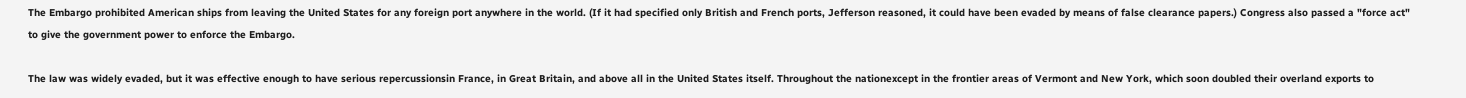The Embargo prohibited American ships from leaving the United States for any foreign port anywhere in the world. (If it had specified only British and French ports, Jefferson reasoned, it could have been evaded by means of false clearance papers.) Congress also passed a "force act" to give the government power to enforce the Embargo.

The law was widely evaded, but it was effective enough to have serious repercussionsin France, in Great Britain, and above all in the United States itself. Throughout the nationexcept in the frontier areas of Vermont and New York, which soon doubled their overland exports to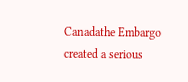Canadathe Embargo created a serious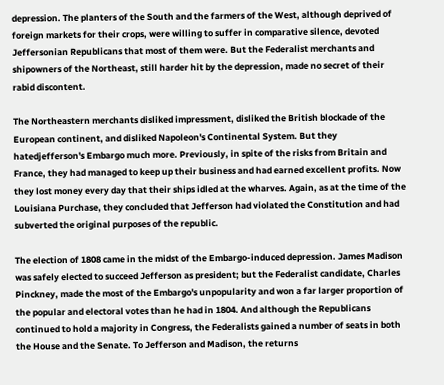depression. The planters of the South and the farmers of the West, although deprived of foreign markets for their crops, were willing to suffer in comparative silence, devoted Jeffersonian Republicans that most of them were. But the Federalist merchants and shipowners of the Northeast, still harder hit by the depression, made no secret of their rabid discontent.

The Northeastern merchants disliked impressment, disliked the British blockade of the European continent, and disliked Napoleon's Continental System. But they hatedjefferson's Embargo much more. Previously, in spite of the risks from Britain and France, they had managed to keep up their business and had earned excellent profits. Now they lost money every day that their ships idled at the wharves. Again, as at the time of the Louisiana Purchase, they concluded that Jefferson had violated the Constitution and had subverted the original purposes of the republic.

The election of 1808 came in the midst of the Embargo-induced depression. James Madison was safely elected to succeed Jefferson as president; but the Federalist candidate, Charles Pinckney, made the most of the Embargo's unpopularity and won a far larger proportion of the popular and electoral votes than he had in 1804. And although the Republicans continued to hold a majority in Congress, the Federalists gained a number of seats in both the House and the Senate. To Jefferson and Madison, the returns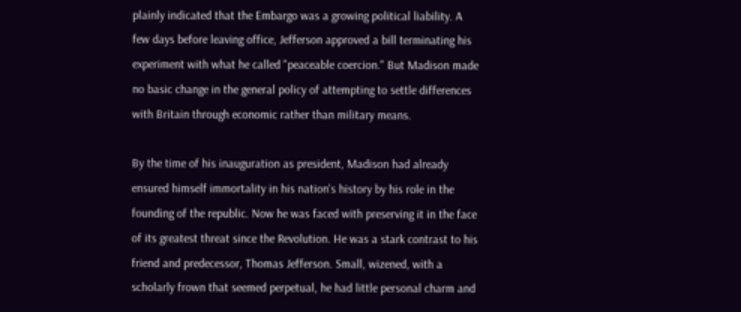plainly indicated that the Embargo was a growing political liability. A few days before leaving office, Jefferson approved a bill terminating his experiment with what he called "peaceable coercion." But Madison made no basic change in the general policy of attempting to settle differences with Britain through economic rather than military means.

By the time of his inauguration as president, Madison had already ensured himself immortality in his nation's history by his role in the founding of the republic. Now he was faced with preserving it in the face of its greatest threat since the Revolution. He was a stark contrast to his friend and predecessor, Thomas Jefferson. Small, wizened, with a scholarly frown that seemed perpetual, he had little personal charm and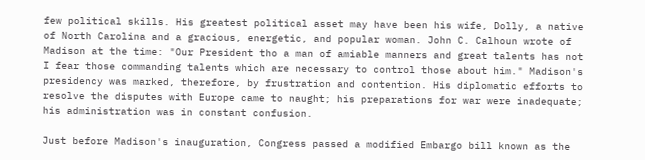few political skills. His greatest political asset may have been his wife, Dolly, a native of North Carolina and a gracious, energetic, and popular woman. John C. Calhoun wrote of Madison at the time: "Our President tho a man of amiable manners and great talents has not I fear those commanding talents which are necessary to control those about him." Madison's presidency was marked, therefore, by frustration and contention. His diplomatic efforts to resolve the disputes with Europe came to naught; his preparations for war were inadequate; his administration was in constant confusion.

Just before Madison's inauguration, Congress passed a modified Embargo bill known as the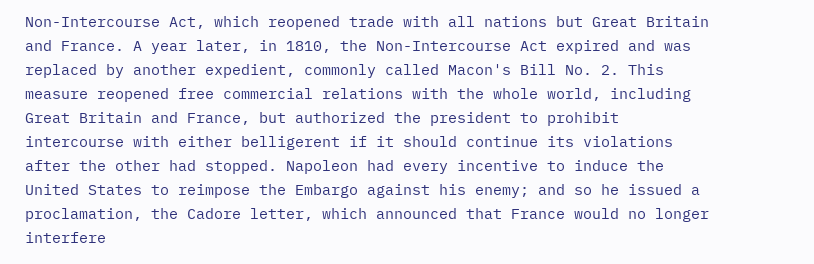Non-Intercourse Act, which reopened trade with all nations but Great Britain and France. A year later, in 1810, the Non-Intercourse Act expired and was replaced by another expedient, commonly called Macon's Bill No. 2. This measure reopened free commercial relations with the whole world, including Great Britain and France, but authorized the president to prohibit intercourse with either belligerent if it should continue its violations after the other had stopped. Napoleon had every incentive to induce the United States to reimpose the Embargo against his enemy; and so he issued a proclamation, the Cadore letter, which announced that France would no longer interfere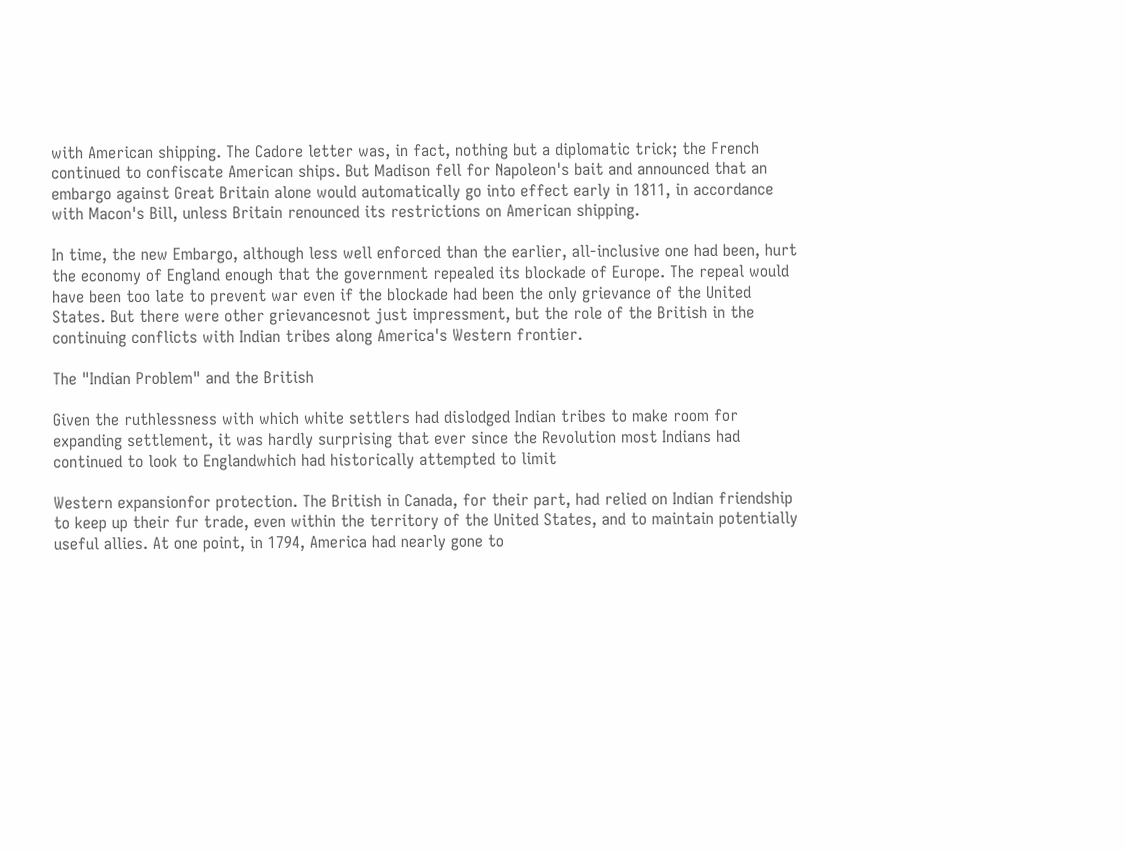with American shipping. The Cadore letter was, in fact, nothing but a diplomatic trick; the French continued to confiscate American ships. But Madison fell for Napoleon's bait and announced that an embargo against Great Britain alone would automatically go into effect early in 1811, in accordance with Macon's Bill, unless Britain renounced its restrictions on American shipping.

In time, the new Embargo, although less well enforced than the earlier, all-inclusive one had been, hurt the economy of England enough that the government repealed its blockade of Europe. The repeal would have been too late to prevent war even if the blockade had been the only grievance of the United States. But there were other grievancesnot just impressment, but the role of the British in the continuing conflicts with Indian tribes along America's Western frontier.

The "Indian Problem" and the British

Given the ruthlessness with which white settlers had dislodged Indian tribes to make room for expanding settlement, it was hardly surprising that ever since the Revolution most Indians had continued to look to Englandwhich had historically attempted to limit

Western expansionfor protection. The British in Canada, for their part, had relied on Indian friendship to keep up their fur trade, even within the territory of the United States, and to maintain potentially useful allies. At one point, in 1794, America had nearly gone to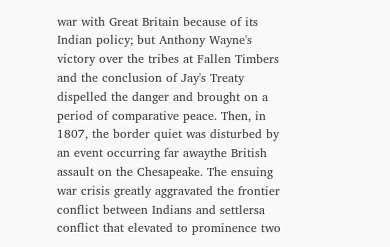war with Great Britain because of its Indian policy; but Anthony Wayne's victory over the tribes at Fallen Timbers and the conclusion of Jay's Treaty dispelled the danger and brought on a period of comparative peace. Then, in 1807, the border quiet was disturbed by an event occurring far awaythe British assault on the Chesapeake. The ensuing war crisis greatly aggravated the frontier conflict between Indians and settlersa conflict that elevated to prominence two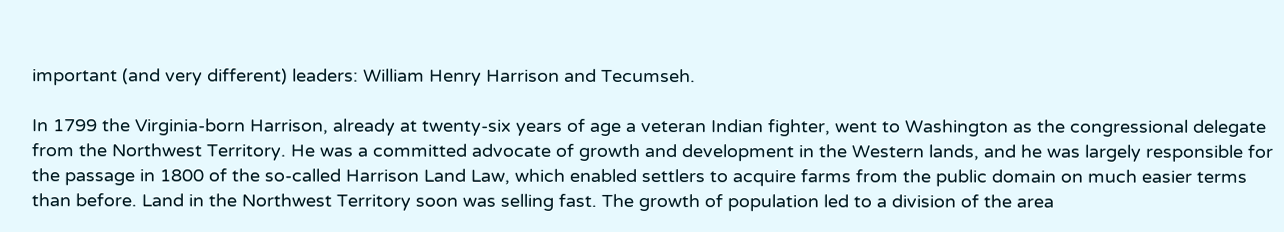important (and very different) leaders: William Henry Harrison and Tecumseh.

In 1799 the Virginia-born Harrison, already at twenty-six years of age a veteran Indian fighter, went to Washington as the congressional delegate from the Northwest Territory. He was a committed advocate of growth and development in the Western lands, and he was largely responsible for the passage in 1800 of the so-called Harrison Land Law, which enabled settlers to acquire farms from the public domain on much easier terms than before. Land in the Northwest Territory soon was selling fast. The growth of population led to a division of the area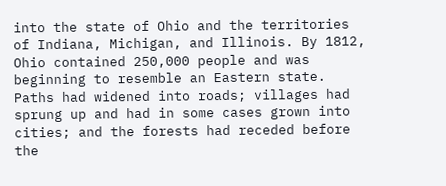into the state of Ohio and the territories of Indiana, Michigan, and Illinois. By 1812, Ohio contained 250,000 people and was beginning to resemble an Eastern state. Paths had widened into roads; villages had sprung up and had in some cases grown into cities; and the forests had receded before the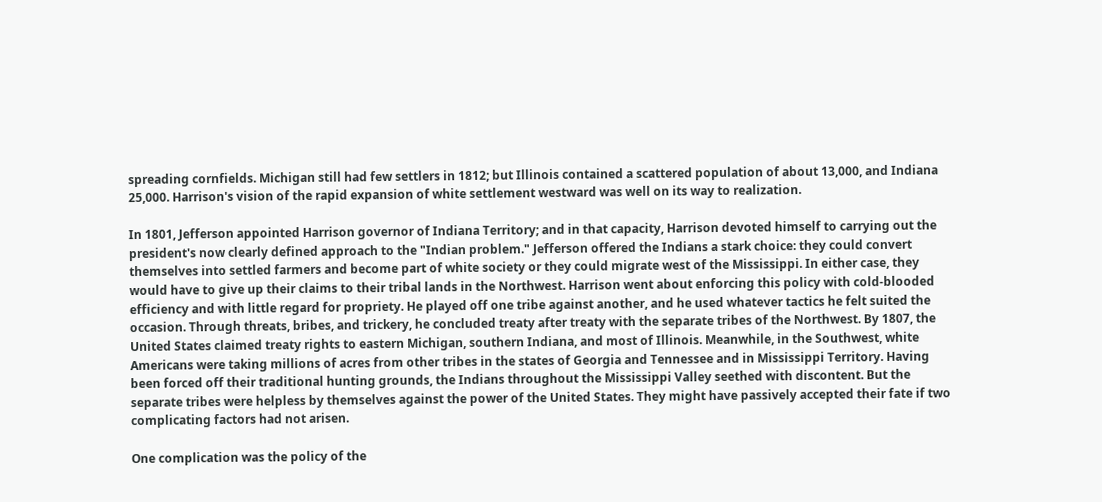spreading cornfields. Michigan still had few settlers in 1812; but Illinois contained a scattered population of about 13,000, and Indiana 25,000. Harrison's vision of the rapid expansion of white settlement westward was well on its way to realization.

In 1801, Jefferson appointed Harrison governor of Indiana Territory; and in that capacity, Harrison devoted himself to carrying out the president's now clearly defined approach to the "Indian problem." Jefferson offered the Indians a stark choice: they could convert themselves into settled farmers and become part of white society or they could migrate west of the Mississippi. In either case, they would have to give up their claims to their tribal lands in the Northwest. Harrison went about enforcing this policy with cold-blooded efficiency and with little regard for propriety. He played off one tribe against another, and he used whatever tactics he felt suited the occasion. Through threats, bribes, and trickery, he concluded treaty after treaty with the separate tribes of the Northwest. By 1807, the United States claimed treaty rights to eastern Michigan, southern Indiana, and most of Illinois. Meanwhile, in the Southwest, white Americans were taking millions of acres from other tribes in the states of Georgia and Tennessee and in Mississippi Territory. Having been forced off their traditional hunting grounds, the Indians throughout the Mississippi Valley seethed with discontent. But the separate tribes were helpless by themselves against the power of the United States. They might have passively accepted their fate if two complicating factors had not arisen.

One complication was the policy of the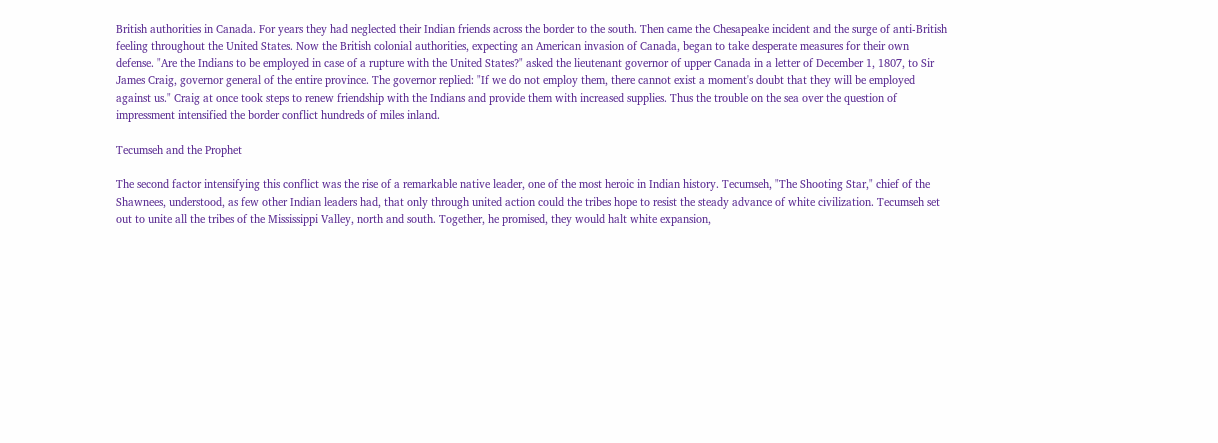British authorities in Canada. For years they had neglected their Indian friends across the border to the south. Then came the Chesapeake incident and the surge of anti-British feeling throughout the United States. Now the British colonial authorities, expecting an American invasion of Canada, began to take desperate measures for their own defense. "Are the Indians to be employed in case of a rupture with the United States?" asked the lieutenant governor of upper Canada in a letter of December 1, 1807, to Sir James Craig, governor general of the entire province. The governor replied: "If we do not employ them, there cannot exist a moment's doubt that they will be employed against us." Craig at once took steps to renew friendship with the Indians and provide them with increased supplies. Thus the trouble on the sea over the question of impressment intensified the border conflict hundreds of miles inland.

Tecumseh and the Prophet

The second factor intensifying this conflict was the rise of a remarkable native leader, one of the most heroic in Indian history. Tecumseh, "The Shooting Star," chief of the Shawnees, understood, as few other Indian leaders had, that only through united action could the tribes hope to resist the steady advance of white civilization. Tecumseh set out to unite all the tribes of the Mississippi Valley, north and south. Together, he promised, they would halt white expansion,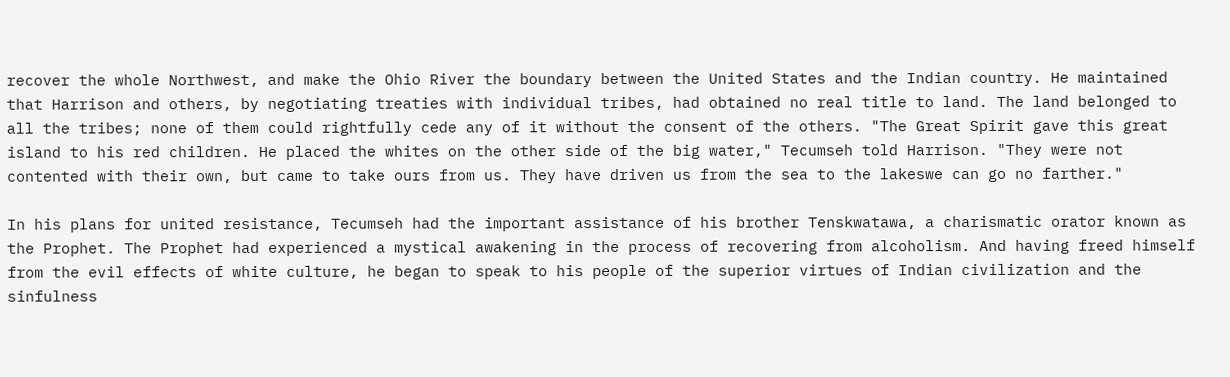recover the whole Northwest, and make the Ohio River the boundary between the United States and the Indian country. He maintained that Harrison and others, by negotiating treaties with individual tribes, had obtained no real title to land. The land belonged to all the tribes; none of them could rightfully cede any of it without the consent of the others. "The Great Spirit gave this great island to his red children. He placed the whites on the other side of the big water," Tecumseh told Harrison. "They were not contented with their own, but came to take ours from us. They have driven us from the sea to the lakeswe can go no farther."

In his plans for united resistance, Tecumseh had the important assistance of his brother Tenskwatawa, a charismatic orator known as the Prophet. The Prophet had experienced a mystical awakening in the process of recovering from alcoholism. And having freed himself from the evil effects of white culture, he began to speak to his people of the superior virtues of Indian civilization and the sinfulness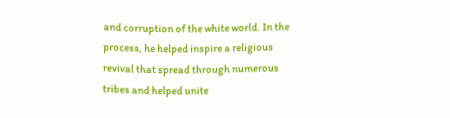and corruption of the white world. In the process, he helped inspire a religious revival that spread through numerous tribes and helped unite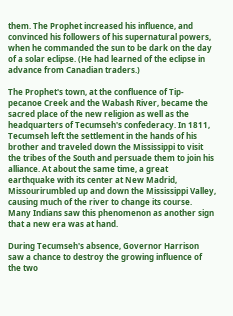them. The Prophet increased his influence, and convinced his followers of his supernatural powers, when he commanded the sun to be dark on the day of a solar eclipse. (He had learned of the eclipse in advance from Canadian traders.)

The Prophet's town, at the confluence of Tip-pecanoe Creek and the Wabash River, became the sacred place of the new religion as well as the headquarters of Tecumseh's confederacy. In 1811, Tecumseh left the settlement in the hands of his brother and traveled down the Mississippi to visit the tribes of the South and persuade them to join his alliance. At about the same time, a great earthquake with its center at New Madrid, Missourirumbled up and down the Mississippi Valley, causing much of the river to change its course. Many Indians saw this phenomenon as another sign that a new era was at hand.

During Tecumseh's absence, Governor Harrison saw a chance to destroy the growing influence of the two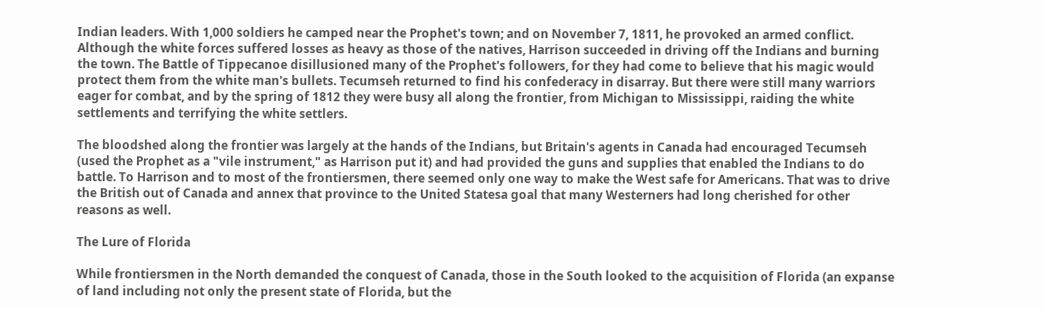Indian leaders. With 1,000 soldiers he camped near the Prophet's town; and on November 7, 1811, he provoked an armed conflict. Although the white forces suffered losses as heavy as those of the natives, Harrison succeeded in driving off the Indians and burning the town. The Battle of Tippecanoe disillusioned many of the Prophet's followers, for they had come to believe that his magic would protect them from the white man's bullets. Tecumseh returned to find his confederacy in disarray. But there were still many warriors eager for combat, and by the spring of 1812 they were busy all along the frontier, from Michigan to Mississippi, raiding the white settlements and terrifying the white settlers.

The bloodshed along the frontier was largely at the hands of the Indians, but Britain's agents in Canada had encouraged Tecumseh (used the Prophet as a "vile instrument," as Harrison put it) and had provided the guns and supplies that enabled the Indians to do battle. To Harrison and to most of the frontiersmen, there seemed only one way to make the West safe for Americans. That was to drive the British out of Canada and annex that province to the United Statesa goal that many Westerners had long cherished for other reasons as well.

The Lure of Florida

While frontiersmen in the North demanded the conquest of Canada, those in the South looked to the acquisition of Florida (an expanse of land including not only the present state of Florida, but the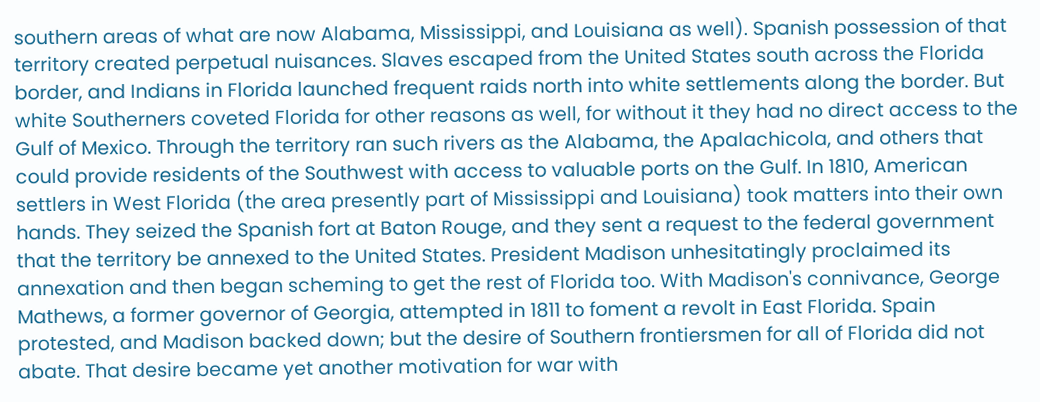southern areas of what are now Alabama, Mississippi, and Louisiana as well). Spanish possession of that territory created perpetual nuisances. Slaves escaped from the United States south across the Florida border, and Indians in Florida launched frequent raids north into white settlements along the border. But white Southerners coveted Florida for other reasons as well, for without it they had no direct access to the Gulf of Mexico. Through the territory ran such rivers as the Alabama, the Apalachicola, and others that could provide residents of the Southwest with access to valuable ports on the Gulf. In 1810, American settlers in West Florida (the area presently part of Mississippi and Louisiana) took matters into their own hands. They seized the Spanish fort at Baton Rouge, and they sent a request to the federal government that the territory be annexed to the United States. President Madison unhesitatingly proclaimed its annexation and then began scheming to get the rest of Florida too. With Madison's connivance, George Mathews, a former governor of Georgia, attempted in 1811 to foment a revolt in East Florida. Spain protested, and Madison backed down; but the desire of Southern frontiersmen for all of Florida did not abate. That desire became yet another motivation for war with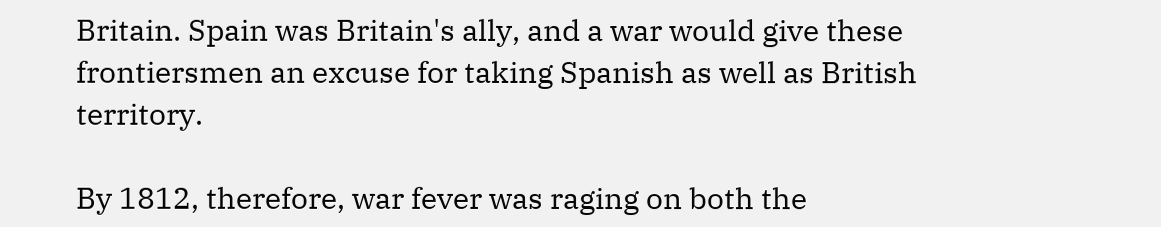Britain. Spain was Britain's ally, and a war would give these frontiersmen an excuse for taking Spanish as well as British territory.

By 1812, therefore, war fever was raging on both the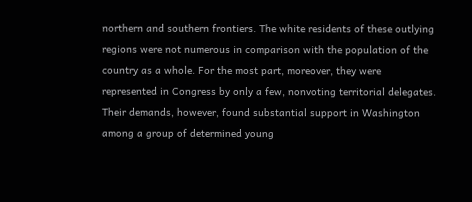northern and southern frontiers. The white residents of these outlying regions were not numerous in comparison with the population of the country as a whole. For the most part, moreover, they were represented in Congress by only a few, nonvoting territorial delegates. Their demands, however, found substantial support in Washington among a group of determined young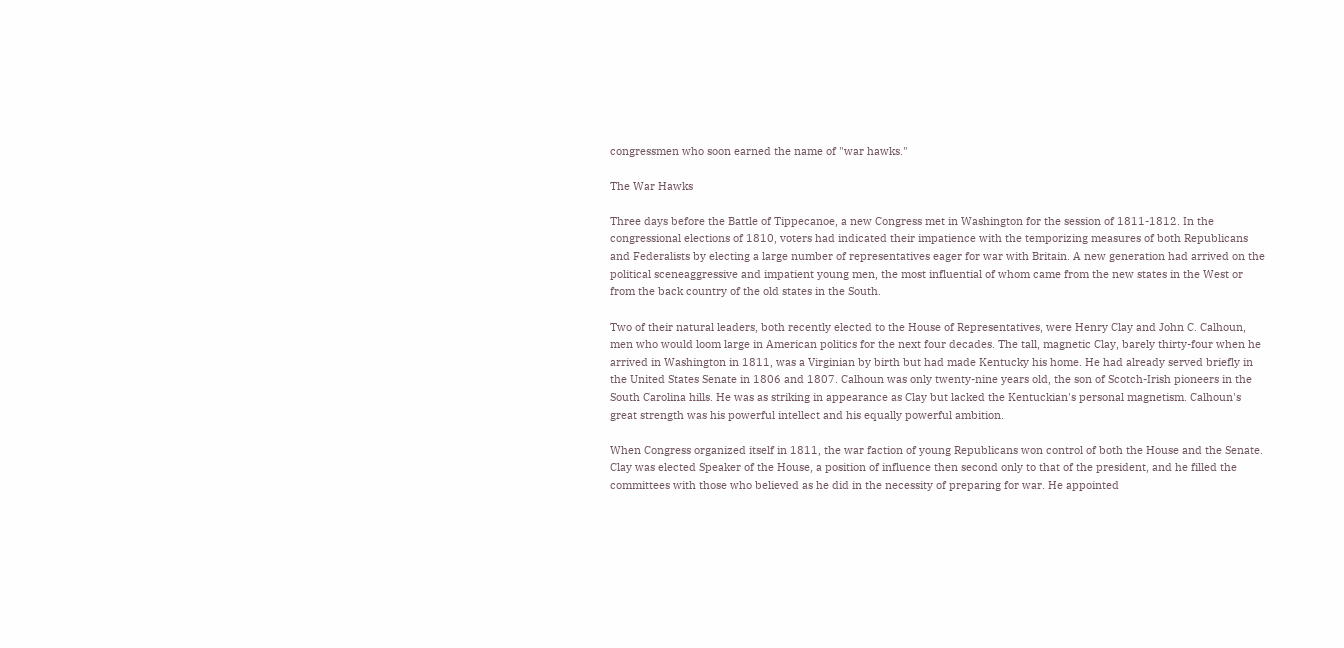congressmen who soon earned the name of "war hawks."

The War Hawks

Three days before the Battle of Tippecanoe, a new Congress met in Washington for the session of 1811-1812. In the congressional elections of 1810, voters had indicated their impatience with the temporizing measures of both Republicans and Federalists by electing a large number of representatives eager for war with Britain. A new generation had arrived on the political sceneaggressive and impatient young men, the most influential of whom came from the new states in the West or from the back country of the old states in the South.

Two of their natural leaders, both recently elected to the House of Representatives, were Henry Clay and John C. Calhoun, men who would loom large in American politics for the next four decades. The tall, magnetic Clay, barely thirty-four when he arrived in Washington in 1811, was a Virginian by birth but had made Kentucky his home. He had already served briefly in the United States Senate in 1806 and 1807. Calhoun was only twenty-nine years old, the son of Scotch-Irish pioneers in the South Carolina hills. He was as striking in appearance as Clay but lacked the Kentuckian's personal magnetism. Calhoun's great strength was his powerful intellect and his equally powerful ambition.

When Congress organized itself in 1811, the war faction of young Republicans won control of both the House and the Senate. Clay was elected Speaker of the House, a position of influence then second only to that of the president, and he filled the committees with those who believed as he did in the necessity of preparing for war. He appointed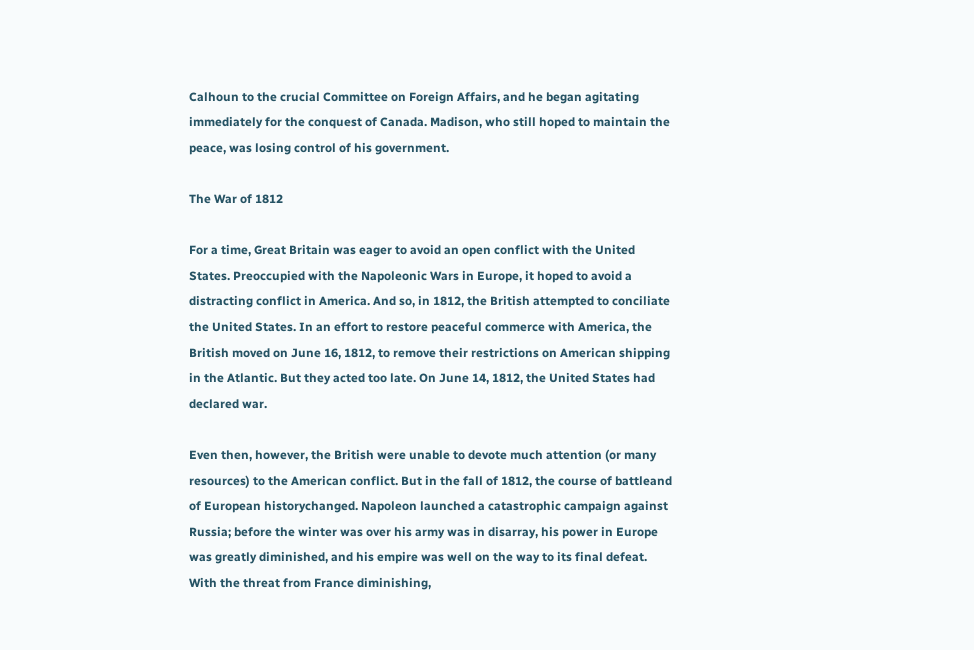Calhoun to the crucial Committee on Foreign Affairs, and he began agitating immediately for the conquest of Canada. Madison, who still hoped to maintain the peace, was losing control of his government.

The War of 1812

For a time, Great Britain was eager to avoid an open conflict with the United States. Preoccupied with the Napoleonic Wars in Europe, it hoped to avoid a distracting conflict in America. And so, in 1812, the British attempted to conciliate the United States. In an effort to restore peaceful commerce with America, the British moved on June 16, 1812, to remove their restrictions on American shipping in the Atlantic. But they acted too late. On June 14, 1812, the United States had declared war.

Even then, however, the British were unable to devote much attention (or many resources) to the American conflict. But in the fall of 1812, the course of battleand of European historychanged. Napoleon launched a catastrophic campaign against Russia; before the winter was over his army was in disarray, his power in Europe was greatly diminished, and his empire was well on the way to its final defeat. With the threat from France diminishing,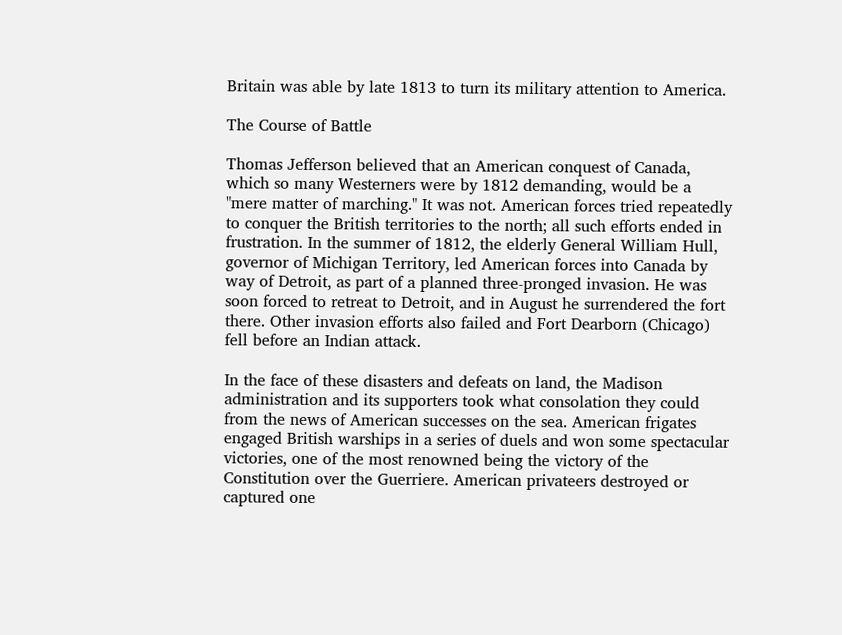Britain was able by late 1813 to turn its military attention to America.

The Course of Battle

Thomas Jefferson believed that an American conquest of Canada, which so many Westerners were by 1812 demanding, would be a "mere matter of marching." It was not. American forces tried repeatedly to conquer the British territories to the north; all such efforts ended in frustration. In the summer of 1812, the elderly General William Hull, governor of Michigan Territory, led American forces into Canada by way of Detroit, as part of a planned three-pronged invasion. He was soon forced to retreat to Detroit, and in August he surrendered the fort there. Other invasion efforts also failed and Fort Dearborn (Chicago) fell before an Indian attack.

In the face of these disasters and defeats on land, the Madison administration and its supporters took what consolation they could from the news of American successes on the sea. American frigates engaged British warships in a series of duels and won some spectacular victories, one of the most renowned being the victory of the Constitution over the Guerriere. American privateers destroyed or captured one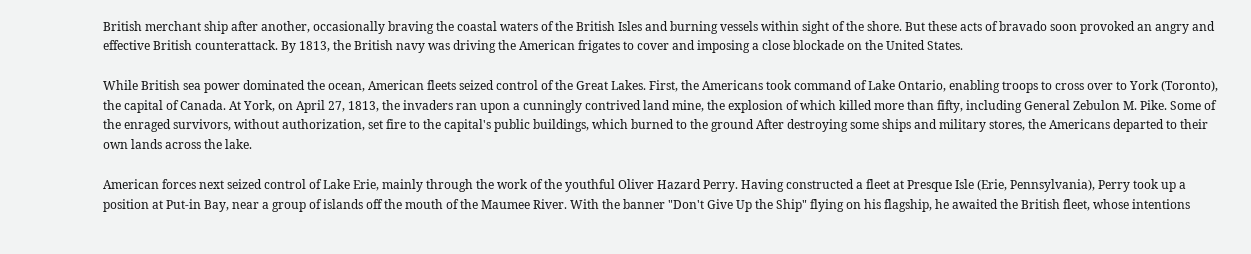British merchant ship after another, occasionally braving the coastal waters of the British Isles and burning vessels within sight of the shore. But these acts of bravado soon provoked an angry and effective British counterattack. By 1813, the British navy was driving the American frigates to cover and imposing a close blockade on the United States.

While British sea power dominated the ocean, American fleets seized control of the Great Lakes. First, the Americans took command of Lake Ontario, enabling troops to cross over to York (Toronto), the capital of Canada. At York, on April 27, 1813, the invaders ran upon a cunningly contrived land mine, the explosion of which killed more than fifty, including General Zebulon M. Pike. Some of the enraged survivors, without authorization, set fire to the capital's public buildings, which burned to the ground After destroying some ships and military stores, the Americans departed to their own lands across the lake.

American forces next seized control of Lake Erie, mainly through the work of the youthful Oliver Hazard Perry. Having constructed a fleet at Presque Isle (Erie, Pennsylvania), Perry took up a position at Put-in Bay, near a group of islands off the mouth of the Maumee River. With the banner "Don't Give Up the Ship" flying on his flagship, he awaited the British fleet, whose intentions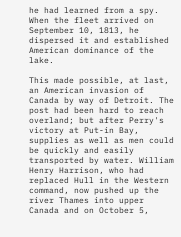he had learned from a spy. When the fleet arrived on September 10, 1813, he dispersed it and established American dominance of the lake.

This made possible, at last, an American invasion of Canada by way of Detroit. The post had been hard to reach overland; but after Perry's victory at Put-in Bay, supplies as well as men could be quickly and easily transported by water. William Henry Harrison, who had replaced Hull in the Western command, now pushed up the river Thames into upper Canada and on October 5,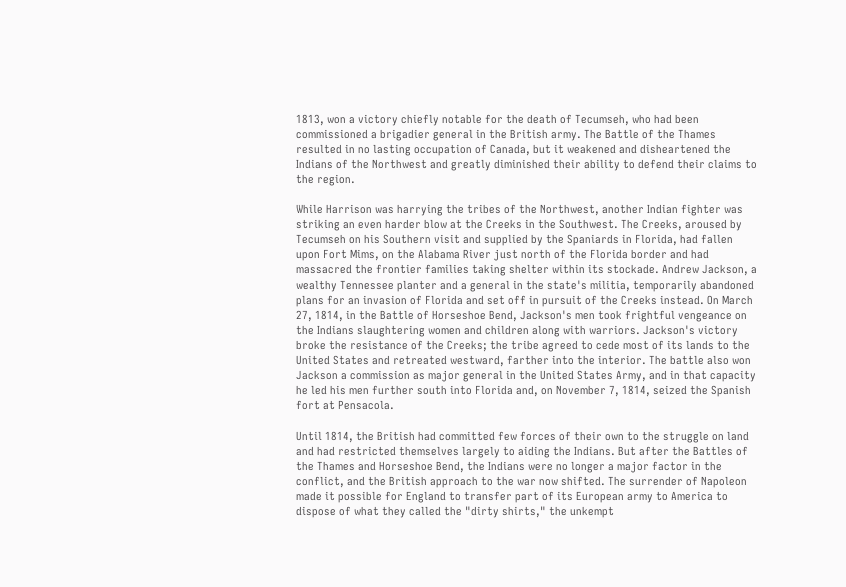1813, won a victory chiefly notable for the death of Tecumseh, who had been commissioned a brigadier general in the British army. The Battle of the Thames resulted in no lasting occupation of Canada, but it weakened and disheartened the Indians of the Northwest and greatly diminished their ability to defend their claims to the region.

While Harrison was harrying the tribes of the Northwest, another Indian fighter was striking an even harder blow at the Creeks in the Southwest. The Creeks, aroused by Tecumseh on his Southern visit and supplied by the Spaniards in Florida, had fallen upon Fort Mims, on the Alabama River just north of the Florida border and had massacred the frontier families taking shelter within its stockade. Andrew Jackson, a wealthy Tennessee planter and a general in the state's militia, temporarily abandoned plans for an invasion of Florida and set off in pursuit of the Creeks instead. On March 27, 1814, in the Battle of Horseshoe Bend, Jackson's men took frightful vengeance on the Indians slaughtering women and children along with warriors. Jackson's victory broke the resistance of the Creeks; the tribe agreed to cede most of its lands to the United States and retreated westward, farther into the interior. The battle also won Jackson a commission as major general in the United States Army, and in that capacity he led his men further south into Florida and, on November 7, 1814, seized the Spanish fort at Pensacola.

Until 1814, the British had committed few forces of their own to the struggle on land and had restricted themselves largely to aiding the Indians. But after the Battles of the Thames and Horseshoe Bend, the Indians were no longer a major factor in the conflict, and the British approach to the war now shifted. The surrender of Napoleon made it possible for England to transfer part of its European army to America to dispose of what they called the "dirty shirts," the unkempt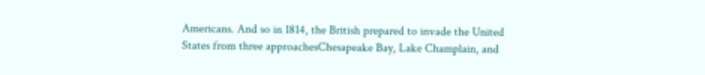Americans. And so in 1814, the British prepared to invade the United States from three approachesChesapeake Bay, Lake Champlain, and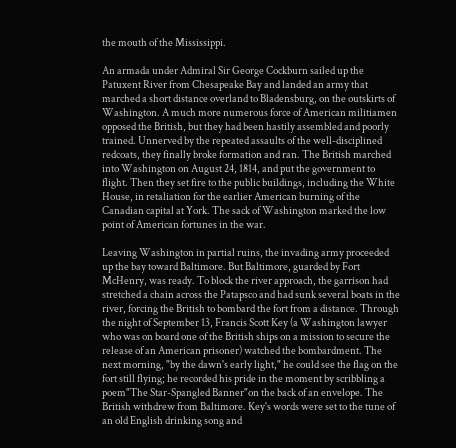the mouth of the Mississippi.

An armada under Admiral Sir George Cockburn sailed up the Patuxent River from Chesapeake Bay and landed an army that marched a short distance overland to Bladensburg, on the outskirts of Washington. A much more numerous force of American militiamen opposed the British, but they had been hastily assembled and poorly trained. Unnerved by the repeated assaults of the well-disciplined redcoats, they finally broke formation and ran. The British marched into Washington on August 24, 1814, and put the government to flight. Then they set fire to the public buildings, including the White House, in retaliation for the earlier American burning of the Canadian capital at York. The sack of Washington marked the low point of American fortunes in the war.

Leaving Washington in partial ruins, the invading army proceeded up the bay toward Baltimore. But Baltimore, guarded by Fort McHenry, was ready. To block the river approach, the garrison had stretched a chain across the Patapsco and had sunk several boats in the river, forcing the British to bombard the fort from a distance. Through the night of September 13, Francis Scott Key (a Washington lawyer who was on board one of the British ships on a mission to secure the release of an American prisoner) watched the bombardment. The next morning, "by the dawn's early light," he could see the flag on the fort still flying; he recorded his pride in the moment by scribbling a poem"The Star-Spangled Banner"on the back of an envelope. The British withdrew from Baltimore. Key's words were set to the tune of an old English drinking song and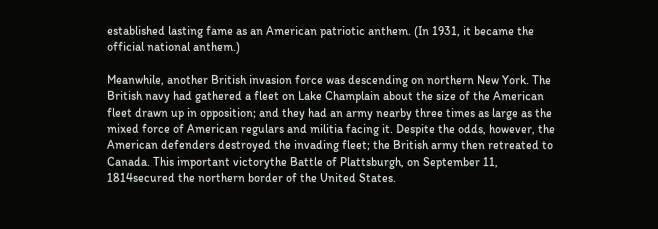established lasting fame as an American patriotic anthem. (In 1931, it became the official national anthem.)

Meanwhile, another British invasion force was descending on northern New York. The British navy had gathered a fleet on Lake Champlain about the size of the American fleet drawn up in opposition; and they had an army nearby three times as large as the mixed force of American regulars and militia facing it. Despite the odds, however, the American defenders destroyed the invading fleet; the British army then retreated to Canada. This important victorythe Battle of Plattsburgh, on September 11, 1814secured the northern border of the United States.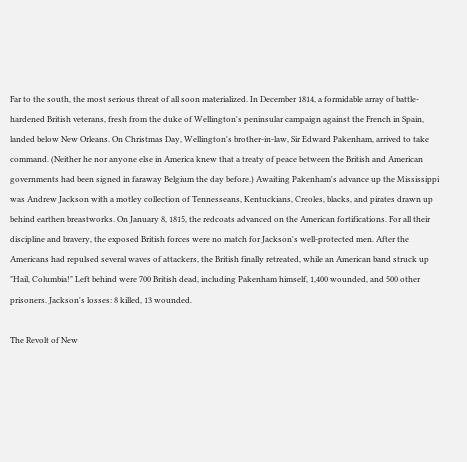Far to the south, the most serious threat of all soon materialized. In December 1814, a formidable array of battle-hardened British veterans, fresh from the duke of Wellington's peninsular campaign against the French in Spain, landed below New Orleans. On Christmas Day, Wellington's brother-in-law, Sir Edward Pakenham, arrived to take command. (Neither he nor anyone else in America knew that a treaty of peace between the British and American governments had been signed in faraway Belgium the day before.) Awaiting Pakenham's advance up the Mississippi was Andrew Jackson with a motley collection of Tennesseans, Kentuckians, Creoles, blacks, and pirates drawn up behind earthen breastworks. On January 8, 1815, the redcoats advanced on the American fortifications. For all their discipline and bravery, the exposed British forces were no match for Jackson's well-protected men. After the Americans had repulsed several waves of attackers, the British finally retreated, while an American band struck up "Hail, Columbia!" Left behind were 700 British dead, including Pakenham himself, 1,400 wounded, and 500 other prisoners. Jackson's losses: 8 killed, 13 wounded.

The Revolt of New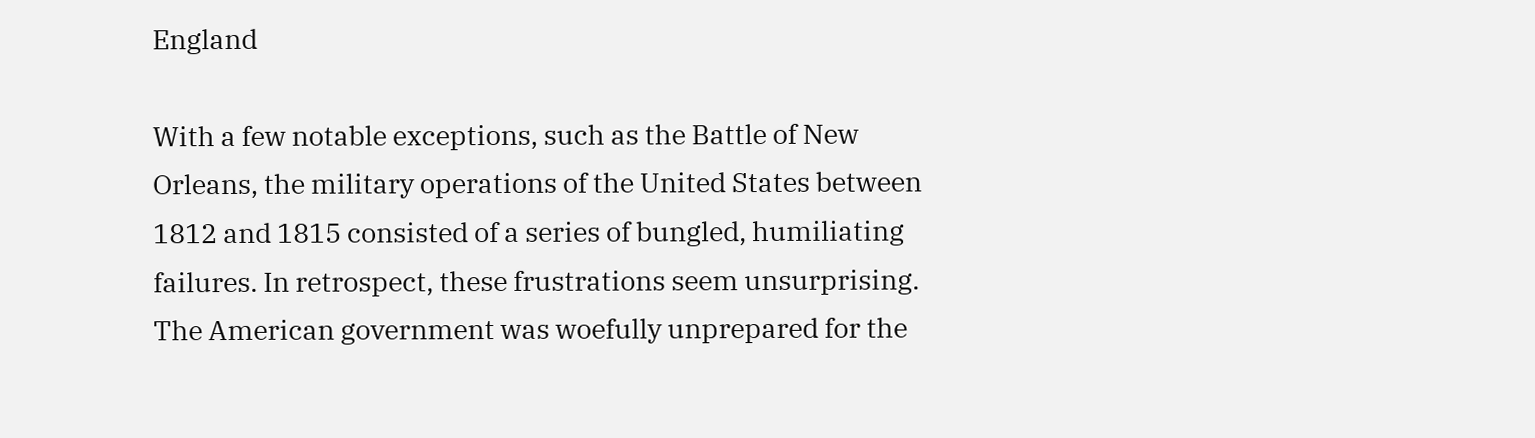England

With a few notable exceptions, such as the Battle of New Orleans, the military operations of the United States between 1812 and 1815 consisted of a series of bungled, humiliating failures. In retrospect, these frustrations seem unsurprising. The American government was woefully unprepared for the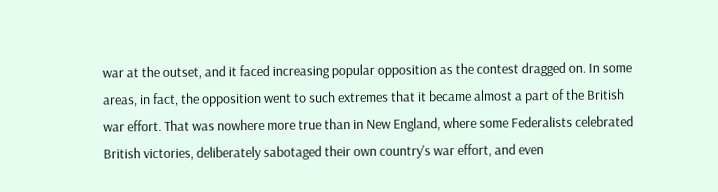war at the outset, and it faced increasing popular opposition as the contest dragged on. In some areas, in fact, the opposition went to such extremes that it became almost a part of the British war effort. That was nowhere more true than in New England, where some Federalists celebrated British victories, deliberately sabotaged their own country's war effort, and even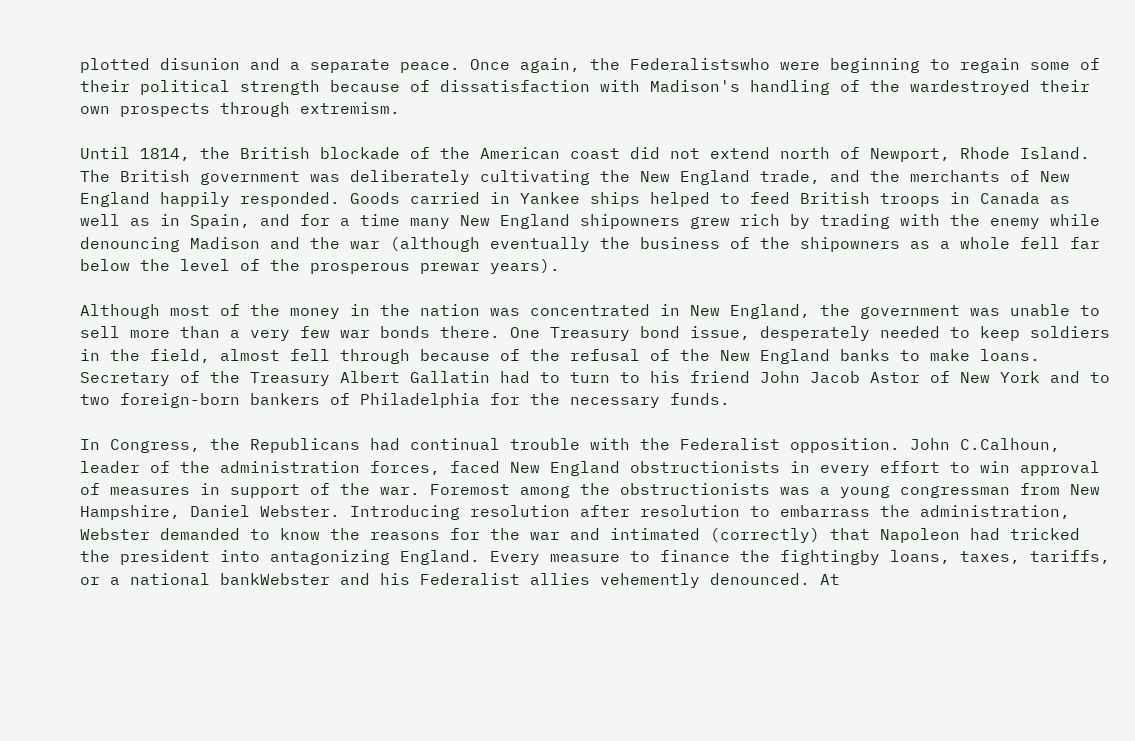plotted disunion and a separate peace. Once again, the Federalistswho were beginning to regain some of their political strength because of dissatisfaction with Madison's handling of the wardestroyed their own prospects through extremism.

Until 1814, the British blockade of the American coast did not extend north of Newport, Rhode Island. The British government was deliberately cultivating the New England trade, and the merchants of New England happily responded. Goods carried in Yankee ships helped to feed British troops in Canada as well as in Spain, and for a time many New England shipowners grew rich by trading with the enemy while denouncing Madison and the war (although eventually the business of the shipowners as a whole fell far below the level of the prosperous prewar years).

Although most of the money in the nation was concentrated in New England, the government was unable to sell more than a very few war bonds there. One Treasury bond issue, desperately needed to keep soldiers in the field, almost fell through because of the refusal of the New England banks to make loans. Secretary of the Treasury Albert Gallatin had to turn to his friend John Jacob Astor of New York and to two foreign-born bankers of Philadelphia for the necessary funds.

In Congress, the Republicans had continual trouble with the Federalist opposition. John C.Calhoun, leader of the administration forces, faced New England obstructionists in every effort to win approval of measures in support of the war. Foremost among the obstructionists was a young congressman from New Hampshire, Daniel Webster. Introducing resolution after resolution to embarrass the administration, Webster demanded to know the reasons for the war and intimated (correctly) that Napoleon had tricked the president into antagonizing England. Every measure to finance the fightingby loans, taxes, tariffs, or a national bankWebster and his Federalist allies vehemently denounced. At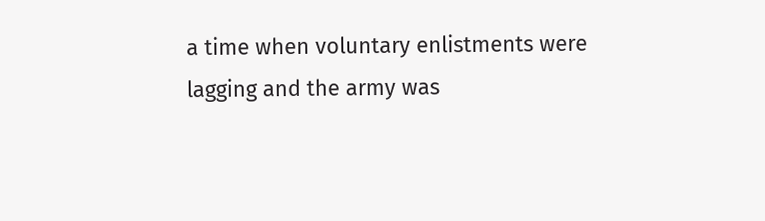a time when voluntary enlistments were lagging and the army was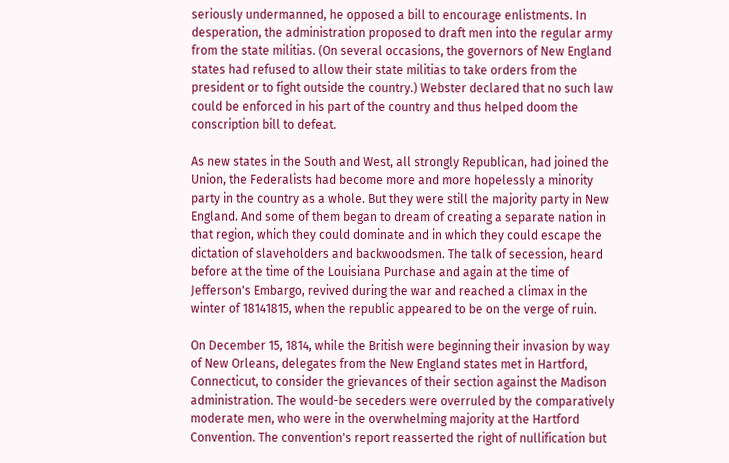seriously undermanned, he opposed a bill to encourage enlistments. In desperation, the administration proposed to draft men into the regular army from the state militias. (On several occasions, the governors of New England states had refused to allow their state militias to take orders from the president or to fight outside the country.) Webster declared that no such law could be enforced in his part of the country and thus helped doom the conscription bill to defeat.

As new states in the South and West, all strongly Republican, had joined the Union, the Federalists had become more and more hopelessly a minority party in the country as a whole. But they were still the majority party in New England. And some of them began to dream of creating a separate nation in that region, which they could dominate and in which they could escape the dictation of slaveholders and backwoodsmen. The talk of secession, heard before at the time of the Louisiana Purchase and again at the time of Jefferson's Embargo, revived during the war and reached a climax in the winter of 18141815, when the republic appeared to be on the verge of ruin.

On December 15, 1814, while the British were beginning their invasion by way of New Orleans, delegates from the New England states met in Hartford, Connecticut, to consider the grievances of their section against the Madison administration. The would-be seceders were overruled by the comparatively moderate men, who were in the overwhelming majority at the Hartford Convention. The convention's report reasserted the right of nullification but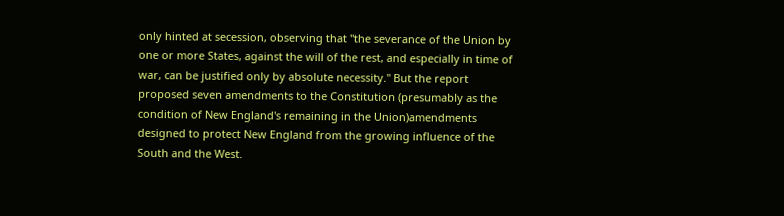only hinted at secession, observing that "the severance of the Union by one or more States, against the will of the rest, and especially in time of war, can be justified only by absolute necessity." But the report proposed seven amendments to the Constitution (presumably as the condition of New England's remaining in the Union)amendments designed to protect New England from the growing influence of the South and the West.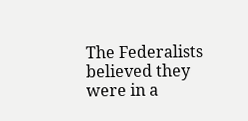The Federalists believed they were in a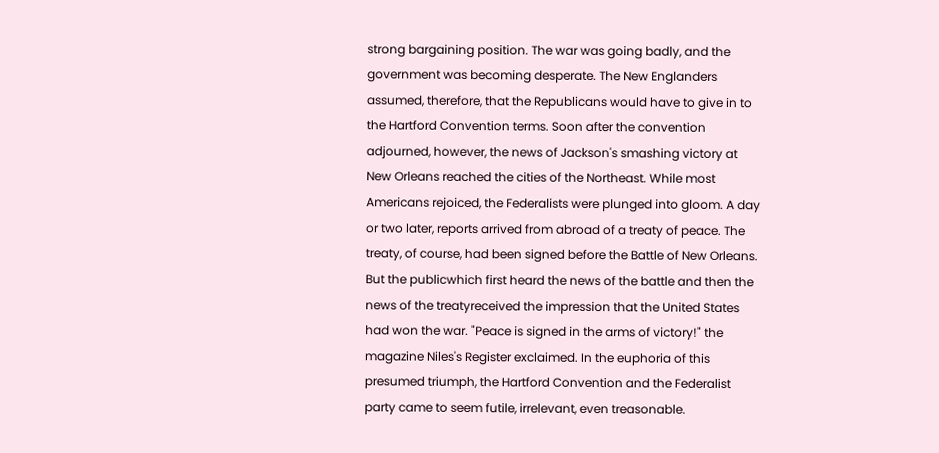strong bargaining position. The war was going badly, and the government was becoming desperate. The New Englanders assumed, therefore, that the Republicans would have to give in to the Hartford Convention terms. Soon after the convention adjourned, however, the news of Jackson's smashing victory at New Orleans reached the cities of the Northeast. While most Americans rejoiced, the Federalists were plunged into gloom. A day or two later, reports arrived from abroad of a treaty of peace. The treaty, of course, had been signed before the Battle of New Orleans. But the publicwhich first heard the news of the battle and then the news of the treatyreceived the impression that the United States had won the war. "Peace is signed in the arms of victory!" the magazine Niles's Register exclaimed. In the euphoria of this presumed triumph, the Hartford Convention and the Federalist party came to seem futile, irrelevant, even treasonable.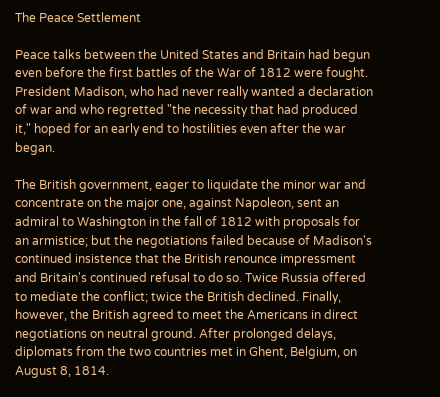The Peace Settlement

Peace talks between the United States and Britain had begun even before the first battles of the War of 1812 were fought. President Madison, who had never really wanted a declaration of war and who regretted "the necessity that had produced it," hoped for an early end to hostilities even after the war began.

The British government, eager to liquidate the minor war and concentrate on the major one, against Napoleon, sent an admiral to Washington in the fall of 1812 with proposals for an armistice; but the negotiations failed because of Madison's continued insistence that the British renounce impressment and Britain's continued refusal to do so. Twice Russia offered to mediate the conflict; twice the British declined. Finally, however, the British agreed to meet the Americans in direct negotiations on neutral ground. After prolonged delays, diplomats from the two countries met in Ghent, Belgium, on August 8, 1814.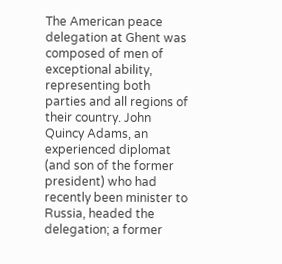The American peace delegation at Ghent was composed of men of exceptional ability, representing both parties and all regions of their country. John Quincy Adams, an experienced diplomat (and son of the former president) who had recently been minister to Russia, headed the delegation; a former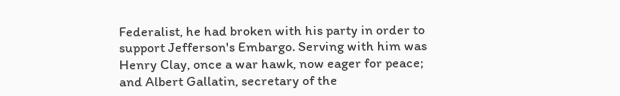Federalist, he had broken with his party in order to support Jefferson's Embargo. Serving with him was Henry Clay, once a war hawk, now eager for peace; and Albert Gallatin, secretary of the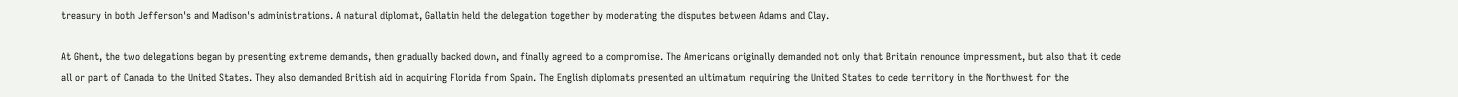treasury in both Jefferson's and Madison's administrations. A natural diplomat, Gallatin held the delegation together by moderating the disputes between Adams and Clay.

At Ghent, the two delegations began by presenting extreme demands, then gradually backed down, and finally agreed to a compromise. The Americans originally demanded not only that Britain renounce impressment, but also that it cede all or part of Canada to the United States. They also demanded British aid in acquiring Florida from Spain. The English diplomats presented an ultimatum requiring the United States to cede territory in the Northwest for the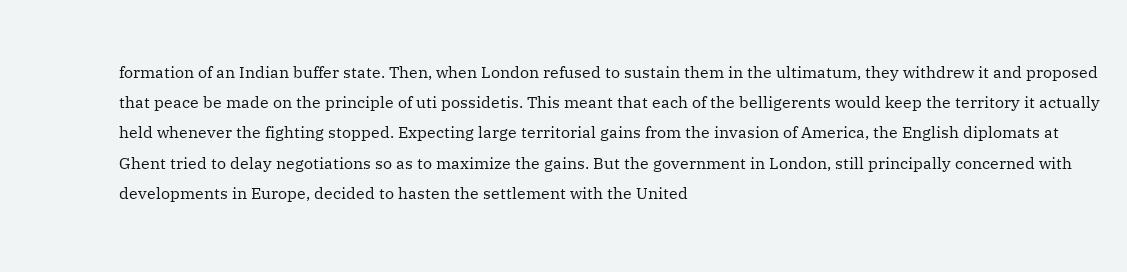formation of an Indian buffer state. Then, when London refused to sustain them in the ultimatum, they withdrew it and proposed that peace be made on the principle of uti possidetis. This meant that each of the belligerents would keep the territory it actually held whenever the fighting stopped. Expecting large territorial gains from the invasion of America, the English diplomats at Ghent tried to delay negotiations so as to maximize the gains. But the government in London, still principally concerned with developments in Europe, decided to hasten the settlement with the United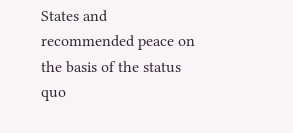States and recommended peace on the basis of the status quo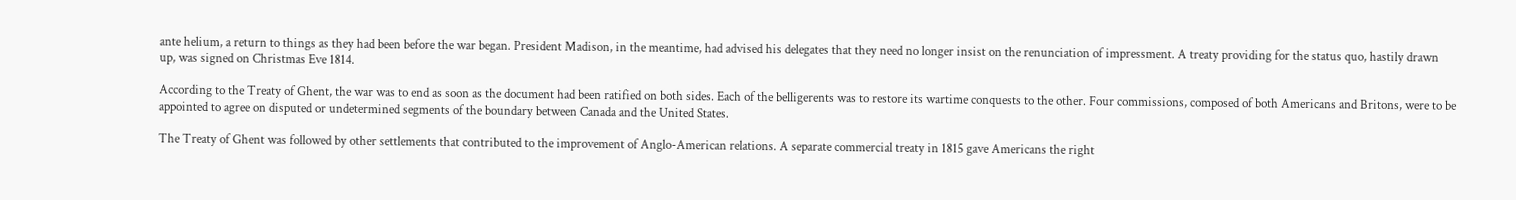ante helium, a return to things as they had been before the war began. President Madison, in the meantime, had advised his delegates that they need no longer insist on the renunciation of impressment. A treaty providing for the status quo, hastily drawn up, was signed on Christmas Eve 1814.

According to the Treaty of Ghent, the war was to end as soon as the document had been ratified on both sides. Each of the belligerents was to restore its wartime conquests to the other. Four commissions, composed of both Americans and Britons, were to be appointed to agree on disputed or undetermined segments of the boundary between Canada and the United States.

The Treaty of Ghent was followed by other settlements that contributed to the improvement of Anglo-American relations. A separate commercial treaty in 1815 gave Americans the right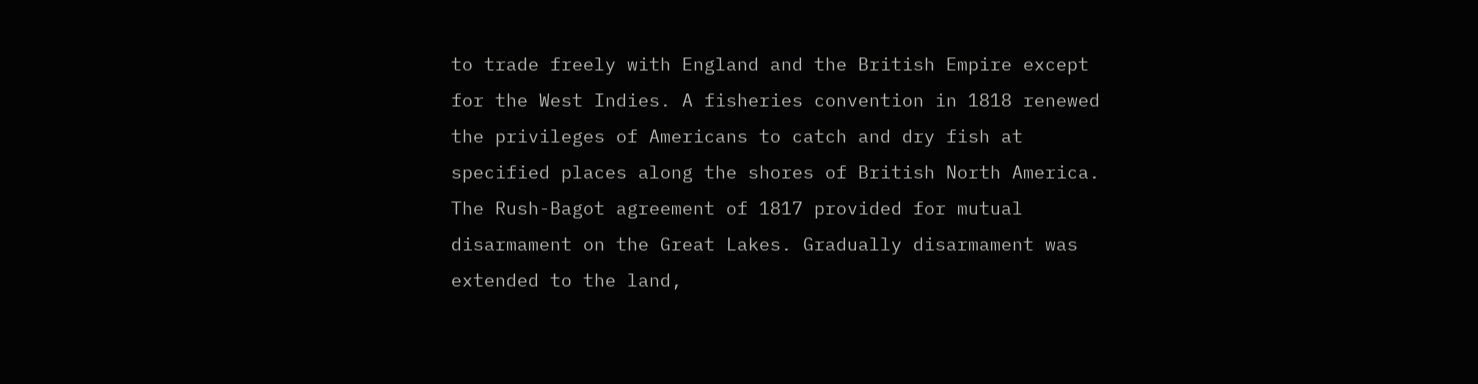to trade freely with England and the British Empire except for the West Indies. A fisheries convention in 1818 renewed the privileges of Americans to catch and dry fish at specified places along the shores of British North America. The Rush-Bagot agreement of 1817 provided for mutual disarmament on the Great Lakes. Gradually disarmament was extended to the land,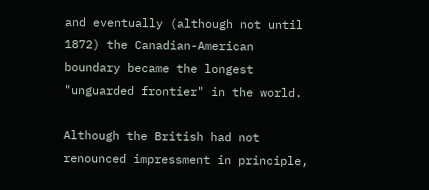and eventually (although not until 1872) the Canadian-American boundary became the longest "unguarded frontier" in the world.

Although the British had not renounced impressment in principle,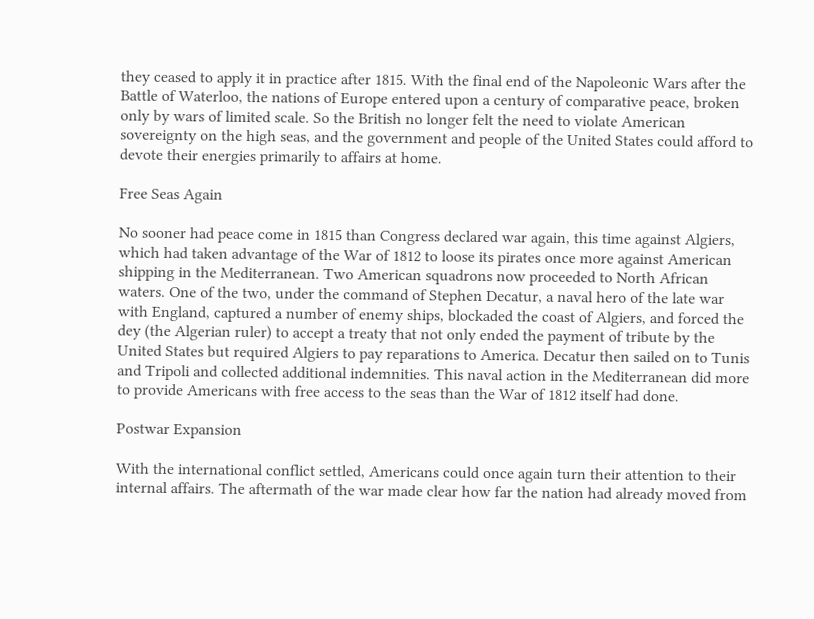they ceased to apply it in practice after 1815. With the final end of the Napoleonic Wars after the Battle of Waterloo, the nations of Europe entered upon a century of comparative peace, broken only by wars of limited scale. So the British no longer felt the need to violate American sovereignty on the high seas, and the government and people of the United States could afford to devote their energies primarily to affairs at home.

Free Seas Again

No sooner had peace come in 1815 than Congress declared war again, this time against Algiers, which had taken advantage of the War of 1812 to loose its pirates once more against American shipping in the Mediterranean. Two American squadrons now proceeded to North African waters. One of the two, under the command of Stephen Decatur, a naval hero of the late war with England, captured a number of enemy ships, blockaded the coast of Algiers, and forced the dey (the Algerian ruler) to accept a treaty that not only ended the payment of tribute by the United States but required Algiers to pay reparations to America. Decatur then sailed on to Tunis and Tripoli and collected additional indemnities. This naval action in the Mediterranean did more to provide Americans with free access to the seas than the War of 1812 itself had done.

Postwar Expansion

With the international conflict settled, Americans could once again turn their attention to their internal affairs. The aftermath of the war made clear how far the nation had already moved from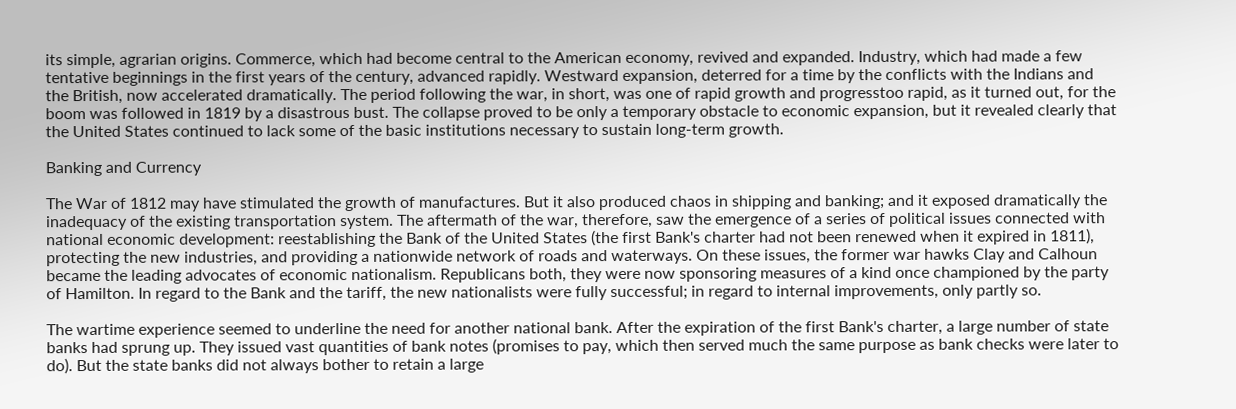its simple, agrarian origins. Commerce, which had become central to the American economy, revived and expanded. Industry, which had made a few tentative beginnings in the first years of the century, advanced rapidly. Westward expansion, deterred for a time by the conflicts with the Indians and the British, now accelerated dramatically. The period following the war, in short, was one of rapid growth and progresstoo rapid, as it turned out, for the boom was followed in 1819 by a disastrous bust. The collapse proved to be only a temporary obstacle to economic expansion, but it revealed clearly that the United States continued to lack some of the basic institutions necessary to sustain long-term growth.

Banking and Currency

The War of 1812 may have stimulated the growth of manufactures. But it also produced chaos in shipping and banking; and it exposed dramatically the inadequacy of the existing transportation system. The aftermath of the war, therefore, saw the emergence of a series of political issues connected with national economic development: reestablishing the Bank of the United States (the first Bank's charter had not been renewed when it expired in 1811), protecting the new industries, and providing a nationwide network of roads and waterways. On these issues, the former war hawks Clay and Calhoun became the leading advocates of economic nationalism. Republicans both, they were now sponsoring measures of a kind once championed by the party of Hamilton. In regard to the Bank and the tariff, the new nationalists were fully successful; in regard to internal improvements, only partly so.

The wartime experience seemed to underline the need for another national bank. After the expiration of the first Bank's charter, a large number of state banks had sprung up. They issued vast quantities of bank notes (promises to pay, which then served much the same purpose as bank checks were later to do). But the state banks did not always bother to retain a large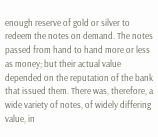enough reserve of gold or silver to redeem the notes on demand. The notes passed from hand to hand more or less as money; but their actual value depended on the reputation of the bank that issued them. There was, therefore, a wide variety of notes, of widely differing value, in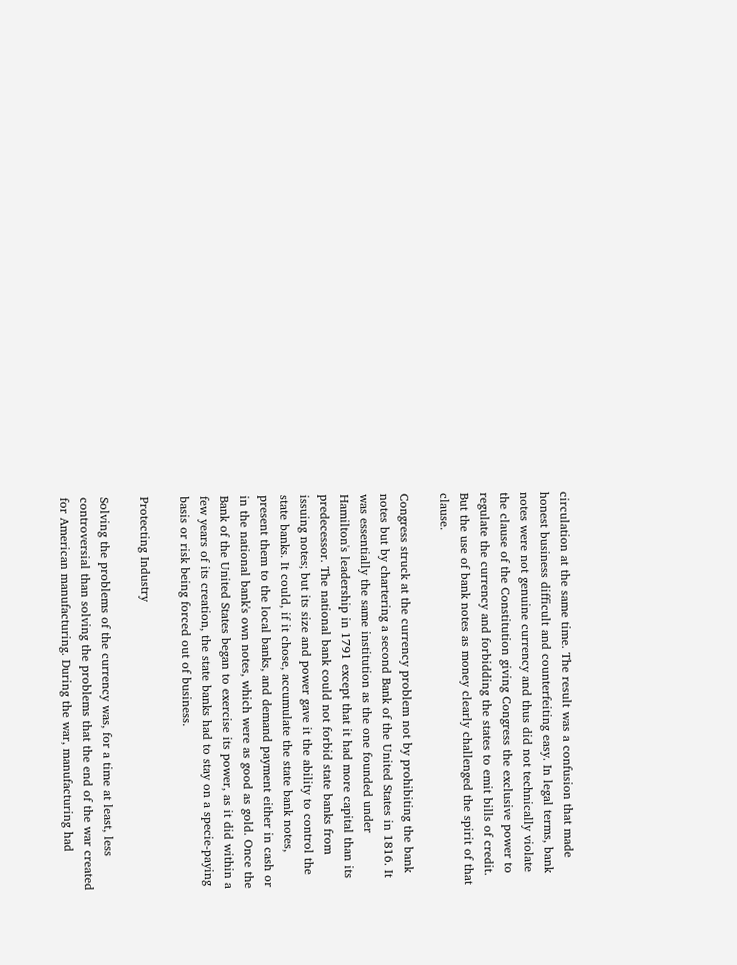circulation at the same time. The result was a confusion that made honest business difficult and counterfeiting easy. In legal terms, bank notes were not genuine currency and thus did not technically violate the clause of the Constitution giving Congress the exclusive power to regulate the currency and forbidding the states to emit bills of credit. But the use of bank notes as money clearly challenged the spirit of that clause.

Congress struck at the currency problem not by prohibiting the bank notes but by chartering a second Bank of the United States in 1816. It was essentially the same institution as the one founded under Hamilton's leadership in 1791 except that it had more capital than its predecessor. The national bank could not forbid state banks from issuing notes; but its size and power gave it the ability to control the state banks. It could, if it chose, accumulate the state bank notes, present them to the local banks, and demand payment either in cash or in the national bank's own notes, which were as good as gold. Once the Bank of the United States began to exercise its power, as it did within a few years of its creation, the state banks had to stay on a specie-paying basis or risk being forced out of business.

Protecting Industry

Solving the problems of the currency was, for a time at least, less controversial than solving the problems that the end of the war created for American manufacturing. During the war, manufacturing had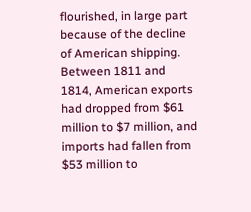flourished, in large part because of the decline of American shipping. Between 1811 and 1814, American exports had dropped from $61 million to $7 million, and imports had fallen from $53 million to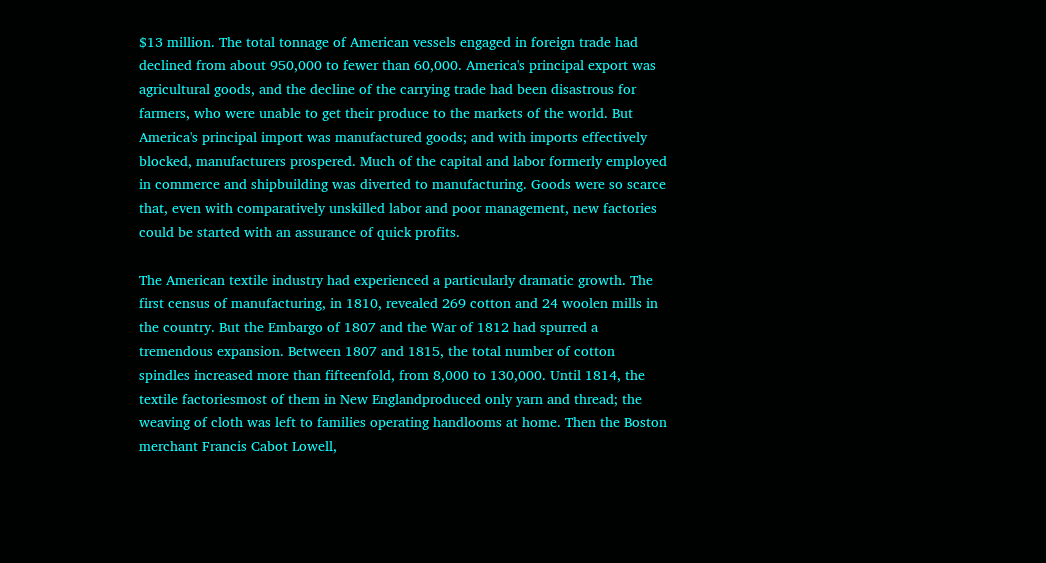$13 million. The total tonnage of American vessels engaged in foreign trade had declined from about 950,000 to fewer than 60,000. America's principal export was agricultural goods, and the decline of the carrying trade had been disastrous for farmers, who were unable to get their produce to the markets of the world. But America's principal import was manufactured goods; and with imports effectively blocked, manufacturers prospered. Much of the capital and labor formerly employed in commerce and shipbuilding was diverted to manufacturing. Goods were so scarce that, even with comparatively unskilled labor and poor management, new factories could be started with an assurance of quick profits.

The American textile industry had experienced a particularly dramatic growth. The first census of manufacturing, in 1810, revealed 269 cotton and 24 woolen mills in the country. But the Embargo of 1807 and the War of 1812 had spurred a tremendous expansion. Between 1807 and 1815, the total number of cotton spindles increased more than fifteenfold, from 8,000 to 130,000. Until 1814, the textile factoriesmost of them in New Englandproduced only yarn and thread; the weaving of cloth was left to families operating handlooms at home. Then the Boston merchant Francis Cabot Lowell,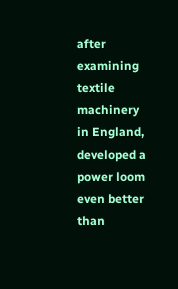after examining textile machinery in England, developed a power loom even better than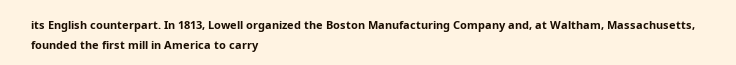its English counterpart. In 1813, Lowell organized the Boston Manufacturing Company and, at Waltham, Massachusetts, founded the first mill in America to carry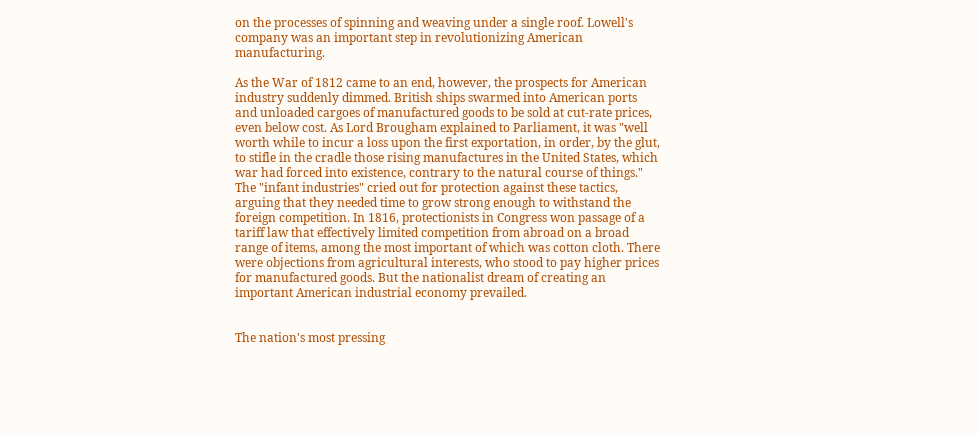on the processes of spinning and weaving under a single roof. Lowell's company was an important step in revolutionizing American manufacturing.

As the War of 1812 came to an end, however, the prospects for American industry suddenly dimmed. British ships swarmed into American ports and unloaded cargoes of manufactured goods to be sold at cut-rate prices, even below cost. As Lord Brougham explained to Parliament, it was "well worth while to incur a loss upon the first exportation, in order, by the glut, to stifle in the cradle those rising manufactures in the United States, which war had forced into existence, contrary to the natural course of things." The "infant industries" cried out for protection against these tactics, arguing that they needed time to grow strong enough to withstand the foreign competition. In 1816, protectionists in Congress won passage of a tariff law that effectively limited competition from abroad on a broad range of items, among the most important of which was cotton cloth. There were objections from agricultural interests, who stood to pay higher prices for manufactured goods. But the nationalist dream of creating an important American industrial economy prevailed.


The nation's most pressing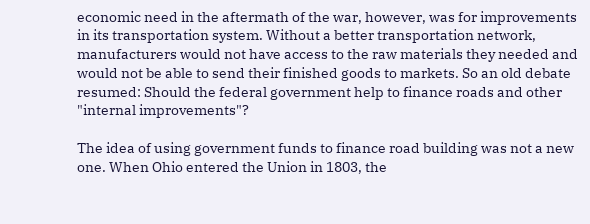economic need in the aftermath of the war, however, was for improvements in its transportation system. Without a better transportation network, manufacturers would not have access to the raw materials they needed and would not be able to send their finished goods to markets. So an old debate resumed: Should the federal government help to finance roads and other "internal improvements"?

The idea of using government funds to finance road building was not a new one. When Ohio entered the Union in 1803, the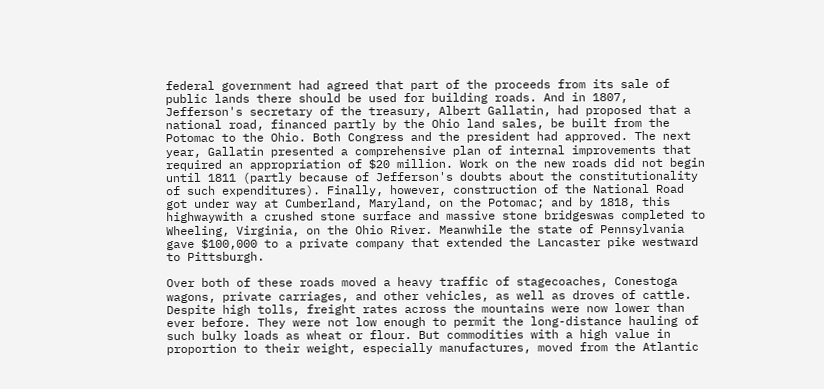federal government had agreed that part of the proceeds from its sale of public lands there should be used for building roads. And in 1807, Jefferson's secretary of the treasury, Albert Gallatin, had proposed that a national road, financed partly by the Ohio land sales, be built from the Potomac to the Ohio. Both Congress and the president had approved. The next year, Gallatin presented a comprehensive plan of internal improvements that required an appropriation of $20 million. Work on the new roads did not begin until 1811 (partly because of Jefferson's doubts about the constitutionality of such expenditures). Finally, however, construction of the National Road got under way at Cumberland, Maryland, on the Potomac; and by 1818, this highwaywith a crushed stone surface and massive stone bridgeswas completed to Wheeling, Virginia, on the Ohio River. Meanwhile the state of Pennsylvania gave $100,000 to a private company that extended the Lancaster pike westward to Pittsburgh.

Over both of these roads moved a heavy traffic of stagecoaches, Conestoga wagons, private carriages, and other vehicles, as well as droves of cattle. Despite high tolls, freight rates across the mountains were now lower than ever before. They were not low enough to permit the long-distance hauling of such bulky loads as wheat or flour. But commodities with a high value in proportion to their weight, especially manufactures, moved from the Atlantic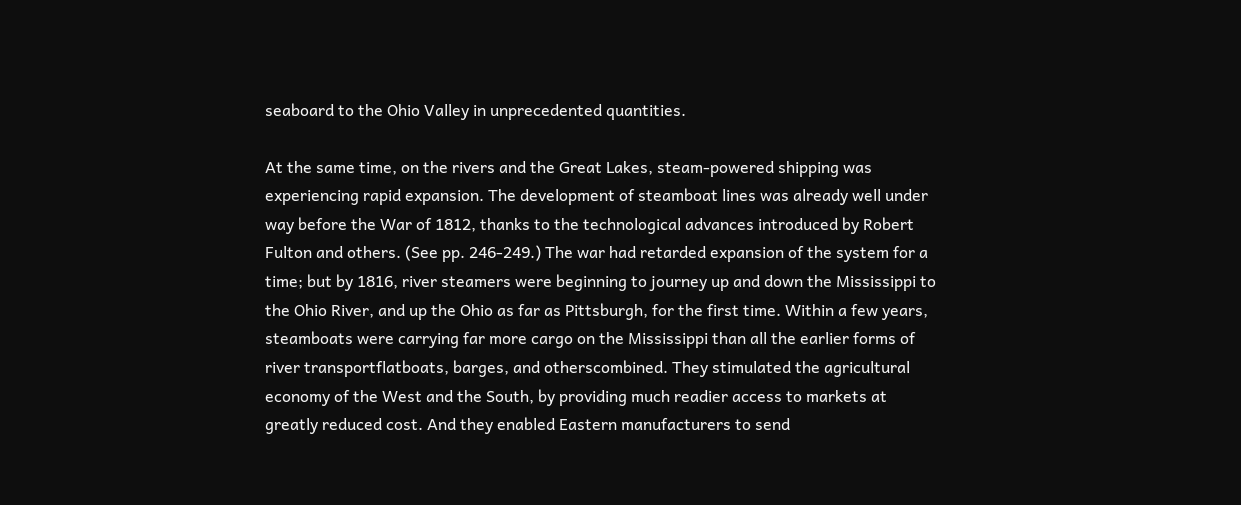seaboard to the Ohio Valley in unprecedented quantities.

At the same time, on the rivers and the Great Lakes, steam-powered shipping was experiencing rapid expansion. The development of steamboat lines was already well under way before the War of 1812, thanks to the technological advances introduced by Robert Fulton and others. (See pp. 246-249.) The war had retarded expansion of the system for a time; but by 1816, river steamers were beginning to journey up and down the Mississippi to the Ohio River, and up the Ohio as far as Pittsburgh, for the first time. Within a few years, steamboats were carrying far more cargo on the Mississippi than all the earlier forms of river transportflatboats, barges, and otherscombined. They stimulated the agricultural economy of the West and the South, by providing much readier access to markets at greatly reduced cost. And they enabled Eastern manufacturers to send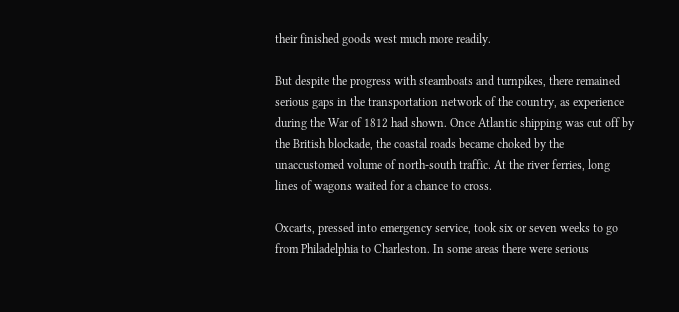their finished goods west much more readily.

But despite the progress with steamboats and turnpikes, there remained serious gaps in the transportation network of the country, as experience during the War of 1812 had shown. Once Atlantic shipping was cut off by the British blockade, the coastal roads became choked by the unaccustomed volume of north-south traffic. At the river ferries, long lines of wagons waited for a chance to cross.

Oxcarts, pressed into emergency service, took six or seven weeks to go from Philadelphia to Charleston. In some areas there were serious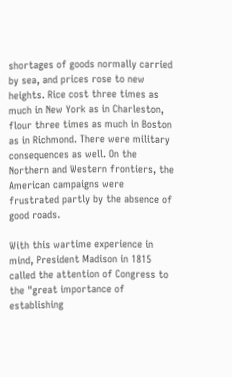shortages of goods normally carried by sea, and prices rose to new heights. Rice cost three times as much in New York as in Charleston, flour three times as much in Boston as in Richmond. There were military consequences as well. On the Northern and Western frontiers, the American campaigns were frustrated partly by the absence of good roads.

With this wartime experience in mind, President Madison in 1815 called the attention of Congress to the "great importance of establishing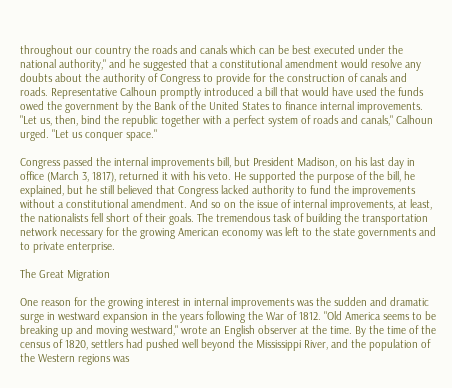throughout our country the roads and canals which can be best executed under the national authority," and he suggested that a constitutional amendment would resolve any doubts about the authority of Congress to provide for the construction of canals and roads. Representative Calhoun promptly introduced a bill that would have used the funds owed the government by the Bank of the United States to finance internal improvements. "Let us, then, bind the republic together with a perfect system of roads and canals," Calhoun urged. "Let us conquer space."

Congress passed the internal improvements bill, but President Madison, on his last day in office (March 3, 1817), returned it with his veto. He supported the purpose of the bill, he explained, but he still believed that Congress lacked authority to fund the improvements without a constitutional amendment. And so on the issue of internal improvements, at least, the nationalists fell short of their goals. The tremendous task of building the transportation network necessary for the growing American economy was left to the state governments and to private enterprise.

The Great Migration

One reason for the growing interest in internal improvements was the sudden and dramatic surge in westward expansion in the years following the War of 1812. "Old America seems to be breaking up and moving westward," wrote an English observer at the time. By the time of the census of 1820, settlers had pushed well beyond the Mississippi River, and the population of the Western regions was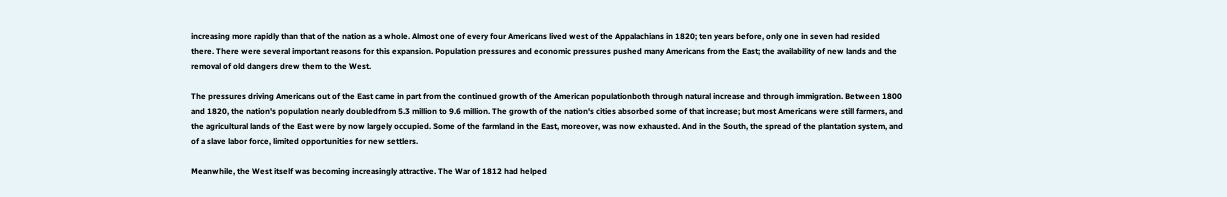increasing more rapidly than that of the nation as a whole. Almost one of every four Americans lived west of the Appalachians in 1820; ten years before, only one in seven had resided there. There were several important reasons for this expansion. Population pressures and economic pressures pushed many Americans from the East; the availability of new lands and the removal of old dangers drew them to the West.

The pressures driving Americans out of the East came in part from the continued growth of the American populationboth through natural increase and through immigration. Between 1800 and 1820, the nation's population nearly doubledfrom 5.3 million to 9.6 million. The growth of the nation's cities absorbed some of that increase; but most Americans were still farmers, and the agricultural lands of the East were by now largely occupied. Some of the farmland in the East, moreover, was now exhausted. And in the South, the spread of the plantation system, and of a slave labor force, limited opportunities for new settlers.

Meanwhile, the West itself was becoming increasingly attractive. The War of 1812 had helped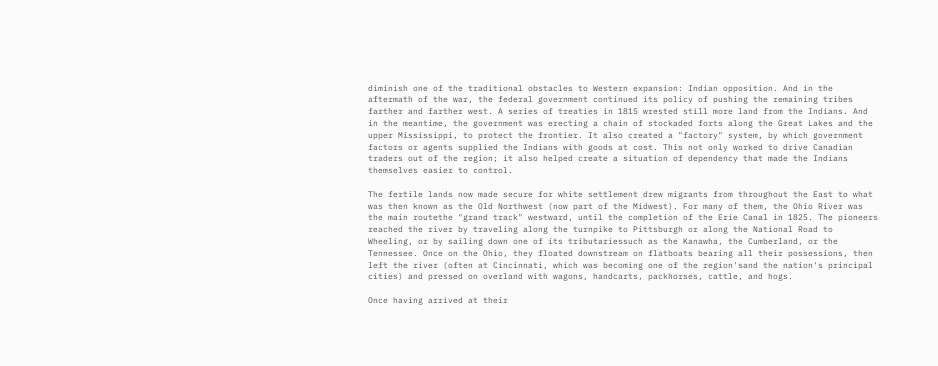diminish one of the traditional obstacles to Western expansion: Indian opposition. And in the aftermath of the war, the federal government continued its policy of pushing the remaining tribes farther and farther west. A series of treaties in 1815 wrested still more land from the Indians. And in the meantime, the government was erecting a chain of stockaded forts along the Great Lakes and the upper Mississippi, to protect the frontier. It also created a "factory" system, by which government factors or agents supplied the Indians with goods at cost. This not only worked to drive Canadian traders out of the region; it also helped create a situation of dependency that made the Indians themselves easier to control.

The fertile lands now made secure for white settlement drew migrants from throughout the East to what was then known as the Old Northwest (now part of the Midwest). For many of them, the Ohio River was the main routethe "grand track" westward, until the completion of the Erie Canal in 1825. The pioneers reached the river by traveling along the turnpike to Pittsburgh or along the National Road to Wheeling, or by sailing down one of its tributariessuch as the Kanawha, the Cumberland, or the Tennessee. Once on the Ohio, they floated downstream on flatboats bearing all their possessions, then left the river (often at Cincinnati, which was becoming one of the region'sand the nation's principal cities) and pressed on overland with wagons, handcarts, packhorses, cattle, and hogs.

Once having arrived at their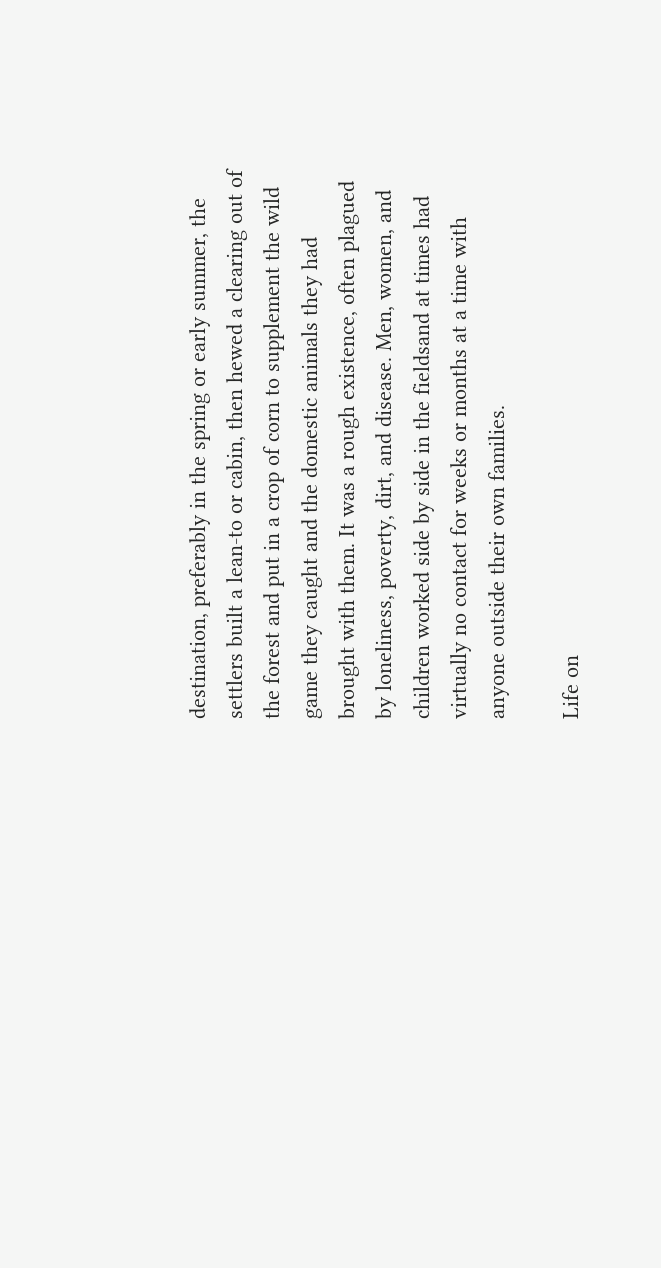destination, preferably in the spring or early summer, the settlers built a lean-to or cabin, then hewed a clearing out of the forest and put in a crop of corn to supplement the wild game they caught and the domestic animals they had brought with them. It was a rough existence, often plagued by loneliness, poverty, dirt, and disease. Men, women, and children worked side by side in the fieldsand at times had virtually no contact for weeks or months at a time with anyone outside their own families.

Life on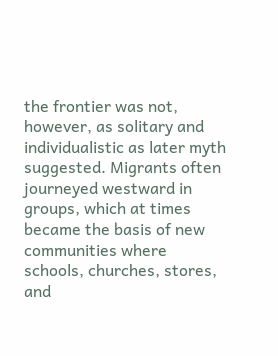the frontier was not, however, as solitary and individualistic as later myth suggested. Migrants often journeyed westward in groups, which at times became the basis of new communities where schools, churches, stores, and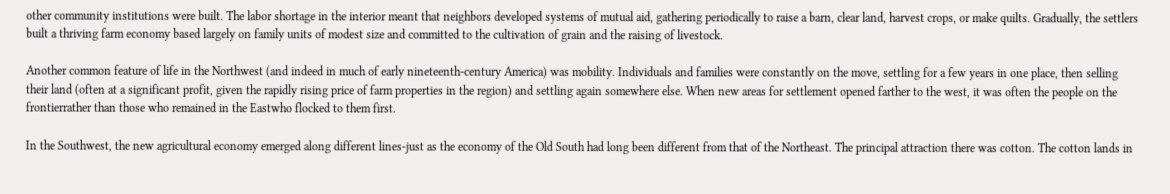other community institutions were built. The labor shortage in the interior meant that neighbors developed systems of mutual aid, gathering periodically to raise a barn, clear land, harvest crops, or make quilts. Gradually, the settlers built a thriving farm economy based largely on family units of modest size and committed to the cultivation of grain and the raising of livestock.

Another common feature of life in the Northwest (and indeed in much of early nineteenth-century America) was mobility. Individuals and families were constantly on the move, settling for a few years in one place, then selling their land (often at a significant profit, given the rapidly rising price of farm properties in the region) and settling again somewhere else. When new areas for settlement opened farther to the west, it was often the people on the frontierrather than those who remained in the Eastwho flocked to them first.

In the Southwest, the new agricultural economy emerged along different lines-just as the economy of the Old South had long been different from that of the Northeast. The principal attraction there was cotton. The cotton lands in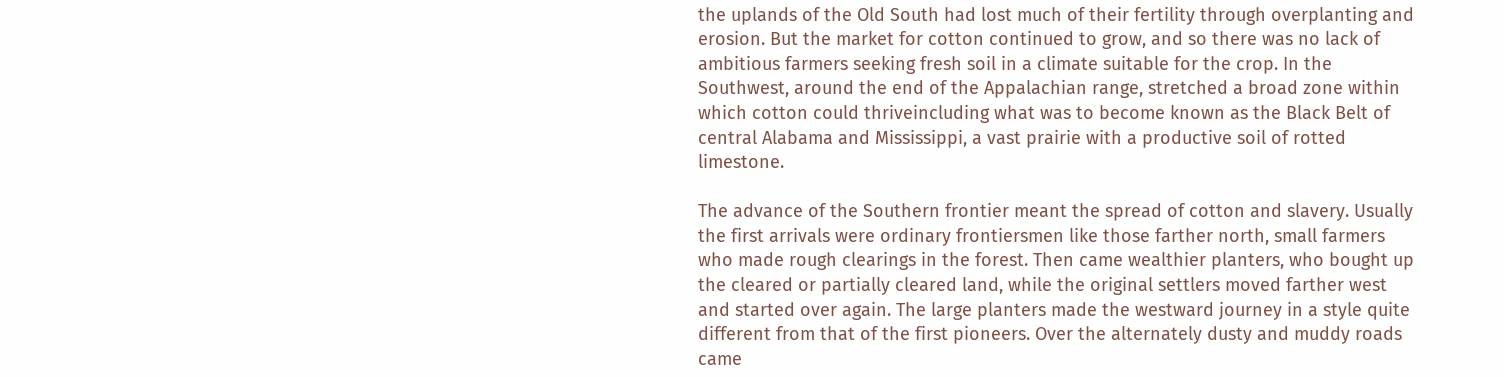the uplands of the Old South had lost much of their fertility through overplanting and erosion. But the market for cotton continued to grow, and so there was no lack of ambitious farmers seeking fresh soil in a climate suitable for the crop. In the Southwest, around the end of the Appalachian range, stretched a broad zone within which cotton could thriveincluding what was to become known as the Black Belt of central Alabama and Mississippi, a vast prairie with a productive soil of rotted limestone.

The advance of the Southern frontier meant the spread of cotton and slavery. Usually the first arrivals were ordinary frontiersmen like those farther north, small farmers who made rough clearings in the forest. Then came wealthier planters, who bought up the cleared or partially cleared land, while the original settlers moved farther west and started over again. The large planters made the westward journey in a style quite different from that of the first pioneers. Over the alternately dusty and muddy roads came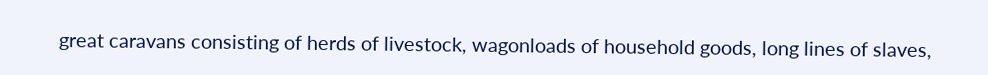great caravans consisting of herds of livestock, wagonloads of household goods, long lines of slaves,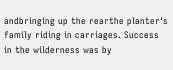andbringing up the rearthe planter's family riding in carriages. Success in the wilderness was by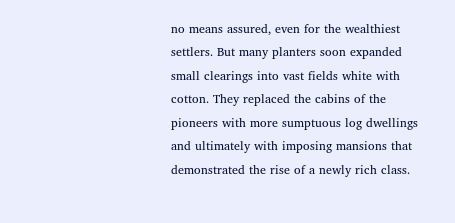no means assured, even for the wealthiest settlers. But many planters soon expanded small clearings into vast fields white with cotton. They replaced the cabins of the pioneers with more sumptuous log dwellings and ultimately with imposing mansions that demonstrated the rise of a newly rich class.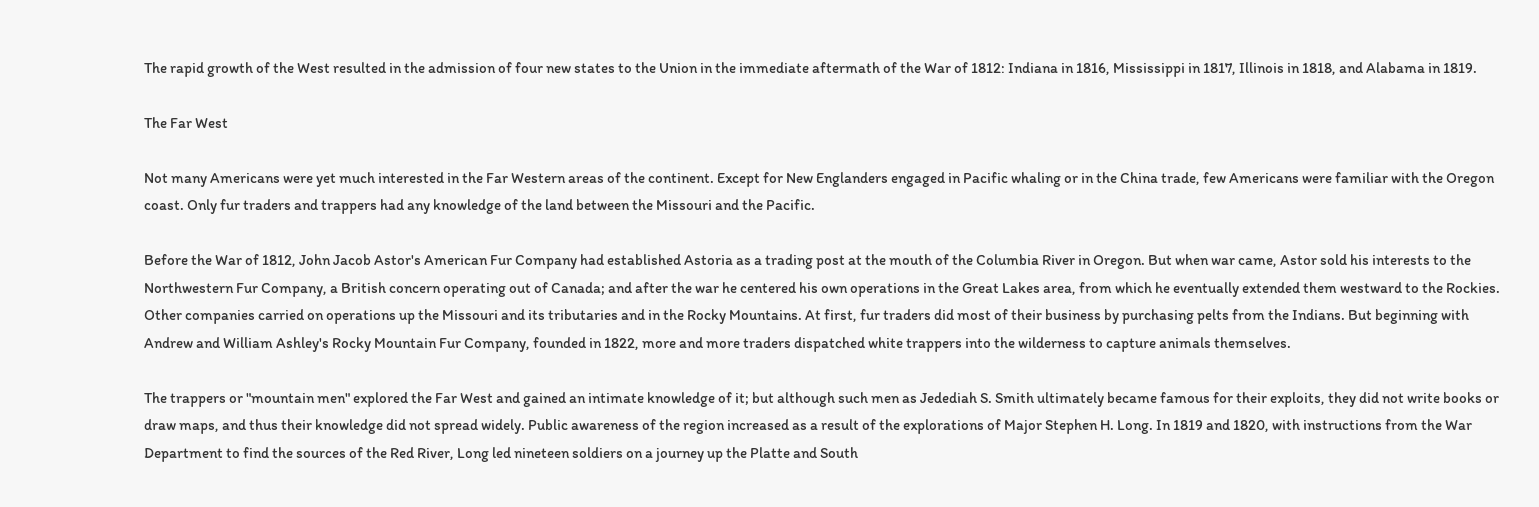The rapid growth of the West resulted in the admission of four new states to the Union in the immediate aftermath of the War of 1812: Indiana in 1816, Mississippi in 1817, Illinois in 1818, and Alabama in 1819.

The Far West

Not many Americans were yet much interested in the Far Western areas of the continent. Except for New Englanders engaged in Pacific whaling or in the China trade, few Americans were familiar with the Oregon coast. Only fur traders and trappers had any knowledge of the land between the Missouri and the Pacific.

Before the War of 1812, John Jacob Astor's American Fur Company had established Astoria as a trading post at the mouth of the Columbia River in Oregon. But when war came, Astor sold his interests to the Northwestern Fur Company, a British concern operating out of Canada; and after the war he centered his own operations in the Great Lakes area, from which he eventually extended them westward to the Rockies. Other companies carried on operations up the Missouri and its tributaries and in the Rocky Mountains. At first, fur traders did most of their business by purchasing pelts from the Indians. But beginning with Andrew and William Ashley's Rocky Mountain Fur Company, founded in 1822, more and more traders dispatched white trappers into the wilderness to capture animals themselves.

The trappers or "mountain men" explored the Far West and gained an intimate knowledge of it; but although such men as Jedediah S. Smith ultimately became famous for their exploits, they did not write books or draw maps, and thus their knowledge did not spread widely. Public awareness of the region increased as a result of the explorations of Major Stephen H. Long. In 1819 and 1820, with instructions from the War Department to find the sources of the Red River, Long led nineteen soldiers on a journey up the Platte and South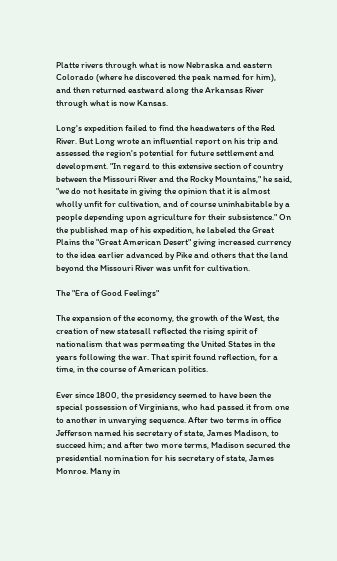Platte rivers through what is now Nebraska and eastern Colorado (where he discovered the peak named for him), and then returned eastward along the Arkansas River through what is now Kansas.

Long's expedition failed to find the headwaters of the Red River. But Long wrote an influential report on his trip and assessed the region's potential for future settlement and development. "In regard to this extensive section of country between the Missouri River and the Rocky Mountains," he said, "we do not hesitate in giving the opinion that it is almost wholly unfit for cultivation, and of course uninhabitable by a people depending upon agriculture for their subsistence." On the published map of his expedition, he labeled the Great Plains the "Great American Desert" giving increased currency to the idea earlier advanced by Pike and others that the land beyond the Missouri River was unfit for cultivation.

The "Era of Good Feelings"

The expansion of the economy, the growth of the West, the creation of new statesall reflected the rising spirit of nationalism that was permeating the United States in the years following the war. That spirit found reflection, for a time, in the course of American politics.

Ever since 1800, the presidency seemed to have been the special possession of Virginians, who had passed it from one to another in unvarying sequence. After two terms in office Jefferson named his secretary of state, James Madison, to succeed him; and after two more terms, Madison secured the presidential nomination for his secretary of state, James Monroe. Many in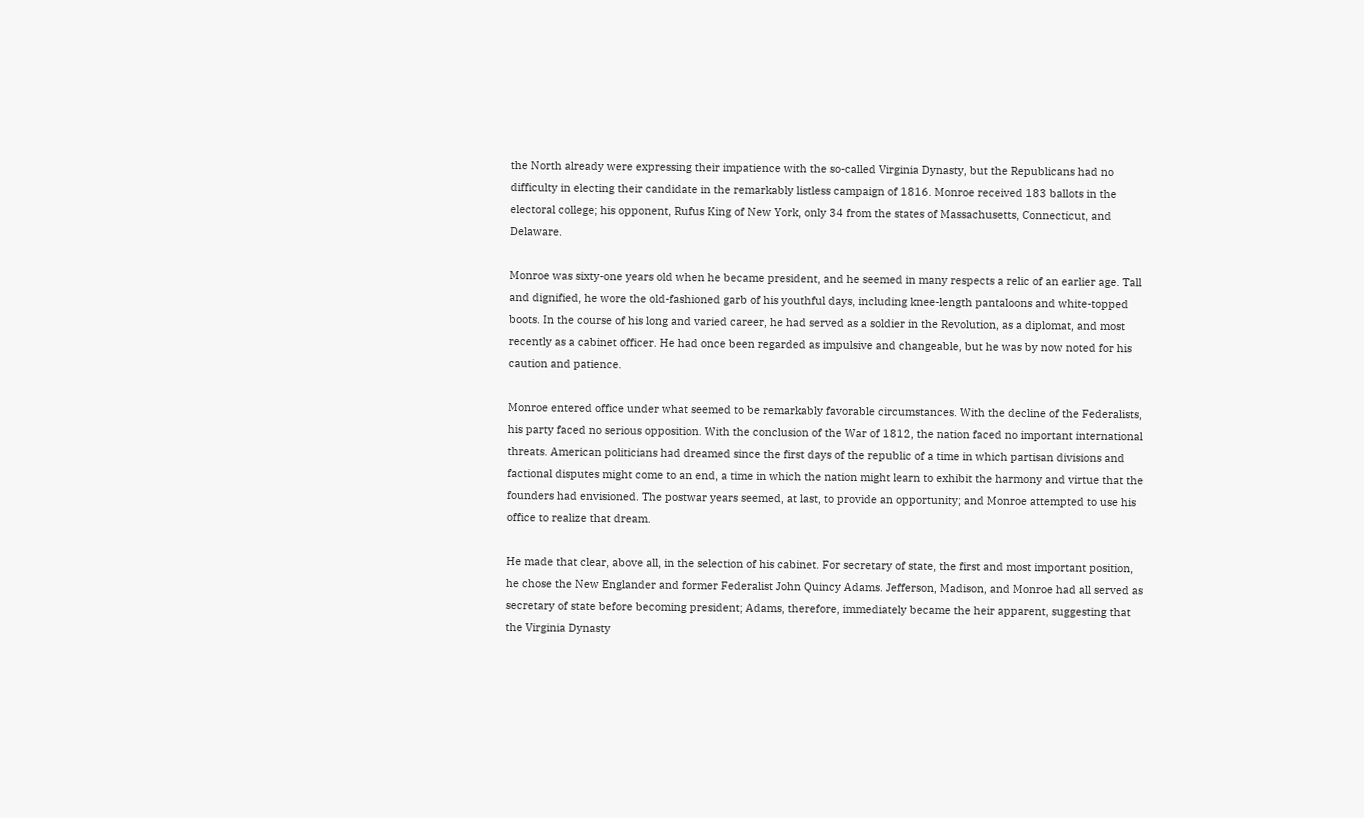the North already were expressing their impatience with the so-called Virginia Dynasty, but the Republicans had no difficulty in electing their candidate in the remarkably listless campaign of 1816. Monroe received 183 ballots in the electoral college; his opponent, Rufus King of New York, only 34 from the states of Massachusetts, Connecticut, and Delaware.

Monroe was sixty-one years old when he became president, and he seemed in many respects a relic of an earlier age. Tall and dignified, he wore the old-fashioned garb of his youthful days, including knee-length pantaloons and white-topped boots. In the course of his long and varied career, he had served as a soldier in the Revolution, as a diplomat, and most recently as a cabinet officer. He had once been regarded as impulsive and changeable, but he was by now noted for his caution and patience.

Monroe entered office under what seemed to be remarkably favorable circumstances. With the decline of the Federalists, his party faced no serious opposition. With the conclusion of the War of 1812, the nation faced no important international threats. American politicians had dreamed since the first days of the republic of a time in which partisan divisions and factional disputes might come to an end, a time in which the nation might learn to exhibit the harmony and virtue that the founders had envisioned. The postwar years seemed, at last, to provide an opportunity; and Monroe attempted to use his office to realize that dream.

He made that clear, above all, in the selection of his cabinet. For secretary of state, the first and most important position, he chose the New Englander and former Federalist John Quincy Adams. Jefferson, Madison, and Monroe had all served as secretary of state before becoming president; Adams, therefore, immediately became the heir apparent, suggesting that the Virginia Dynasty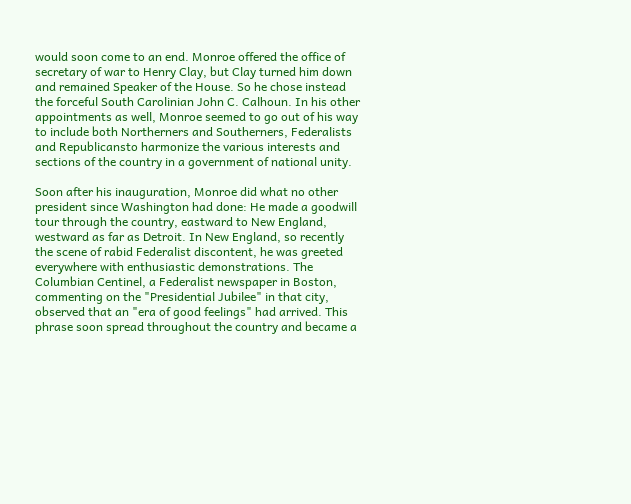would soon come to an end. Monroe offered the office of secretary of war to Henry Clay, but Clay turned him down and remained Speaker of the House. So he chose instead the forceful South Carolinian John C. Calhoun. In his other appointments as well, Monroe seemed to go out of his way to include both Northerners and Southerners, Federalists and Republicansto harmonize the various interests and sections of the country in a government of national unity.

Soon after his inauguration, Monroe did what no other president since Washington had done: He made a goodwill tour through the country, eastward to New England, westward as far as Detroit. In New England, so recently the scene of rabid Federalist discontent, he was greeted everywhere with enthusiastic demonstrations. The Columbian Centinel, a Federalist newspaper in Boston, commenting on the "Presidential Jubilee" in that city, observed that an "era of good feelings" had arrived. This phrase soon spread throughout the country and became a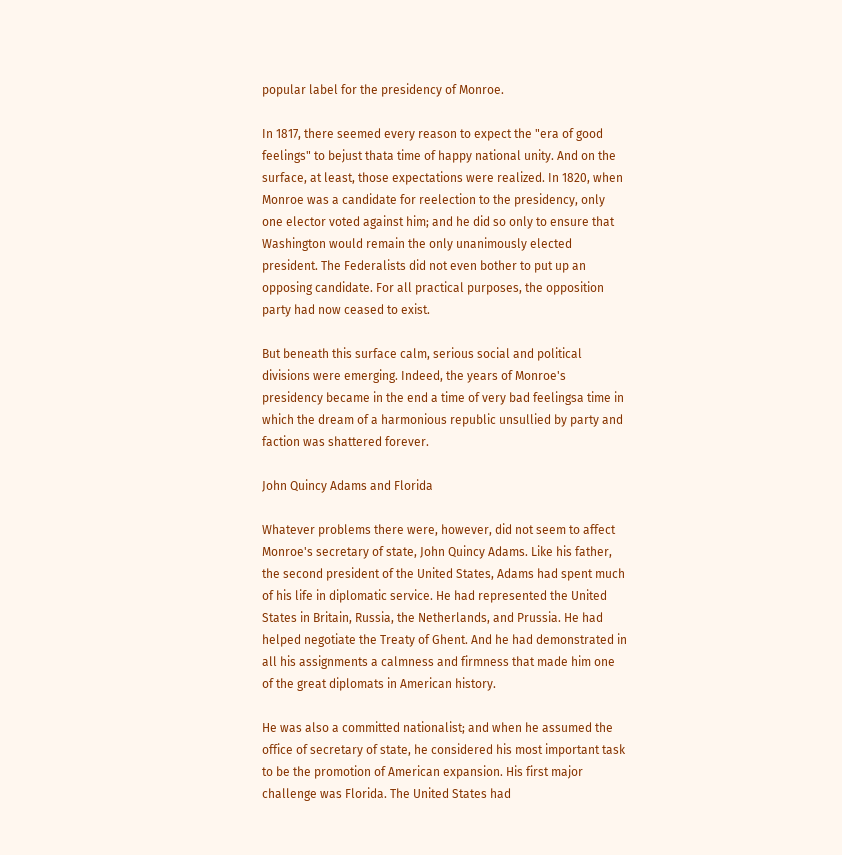popular label for the presidency of Monroe.

In 1817, there seemed every reason to expect the "era of good feelings" to bejust thata time of happy national unity. And on the surface, at least, those expectations were realized. In 1820, when Monroe was a candidate for reelection to the presidency, only one elector voted against him; and he did so only to ensure that Washington would remain the only unanimously elected president. The Federalists did not even bother to put up an opposing candidate. For all practical purposes, the opposition party had now ceased to exist.

But beneath this surface calm, serious social and political divisions were emerging. Indeed, the years of Monroe's presidency became in the end a time of very bad feelingsa time in which the dream of a harmonious republic unsullied by party and faction was shattered forever.

John Quincy Adams and Florida

Whatever problems there were, however, did not seem to affect Monroe's secretary of state, John Quincy Adams. Like his father, the second president of the United States, Adams had spent much of his life in diplomatic service. He had represented the United States in Britain, Russia, the Netherlands, and Prussia. He had helped negotiate the Treaty of Ghent. And he had demonstrated in all his assignments a calmness and firmness that made him one of the great diplomats in American history.

He was also a committed nationalist; and when he assumed the office of secretary of state, he considered his most important task to be the promotion of American expansion. His first major challenge was Florida. The United States had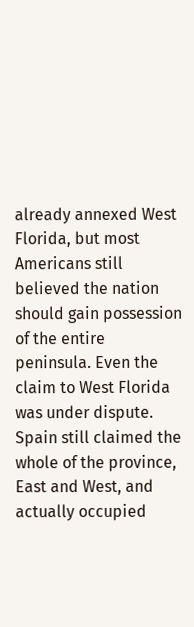already annexed West Florida, but most Americans still believed the nation should gain possession of the entire peninsula. Even the claim to West Florida was under dispute. Spain still claimed the whole of the province, East and West, and actually occupied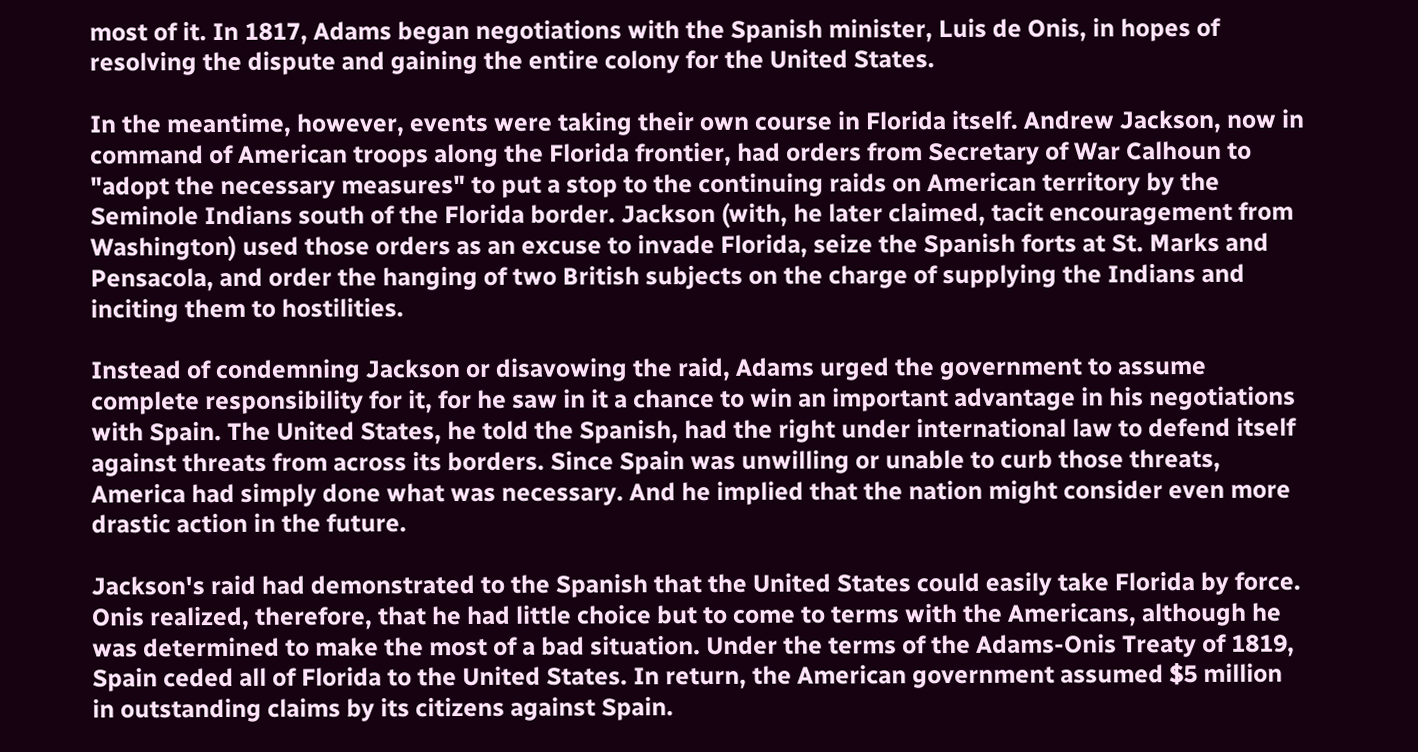most of it. In 1817, Adams began negotiations with the Spanish minister, Luis de Onis, in hopes of resolving the dispute and gaining the entire colony for the United States.

In the meantime, however, events were taking their own course in Florida itself. Andrew Jackson, now in command of American troops along the Florida frontier, had orders from Secretary of War Calhoun to "adopt the necessary measures" to put a stop to the continuing raids on American territory by the Seminole Indians south of the Florida border. Jackson (with, he later claimed, tacit encouragement from Washington) used those orders as an excuse to invade Florida, seize the Spanish forts at St. Marks and Pensacola, and order the hanging of two British subjects on the charge of supplying the Indians and inciting them to hostilities.

Instead of condemning Jackson or disavowing the raid, Adams urged the government to assume complete responsibility for it, for he saw in it a chance to win an important advantage in his negotiations with Spain. The United States, he told the Spanish, had the right under international law to defend itself against threats from across its borders. Since Spain was unwilling or unable to curb those threats, America had simply done what was necessary. And he implied that the nation might consider even more drastic action in the future.

Jackson's raid had demonstrated to the Spanish that the United States could easily take Florida by force. Onis realized, therefore, that he had little choice but to come to terms with the Americans, although he was determined to make the most of a bad situation. Under the terms of the Adams-Onis Treaty of 1819, Spain ceded all of Florida to the United States. In return, the American government assumed $5 million in outstanding claims by its citizens against Spain.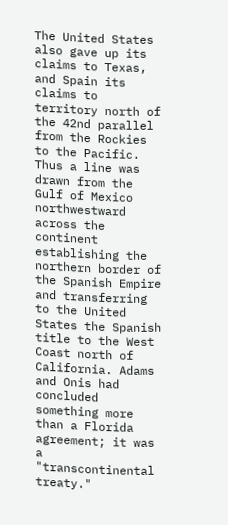The United States also gave up its claims to Texas, and Spain its claims to territory north of the 42nd parallel from the Rockies to the Pacific. Thus a line was drawn from the Gulf of Mexico northwestward across the continent establishing the northern border of the Spanish Empire and transferring to the United States the Spanish title to the West Coast north of California. Adams and Onis had concluded something more than a Florida agreement; it was a "transcontinental treaty."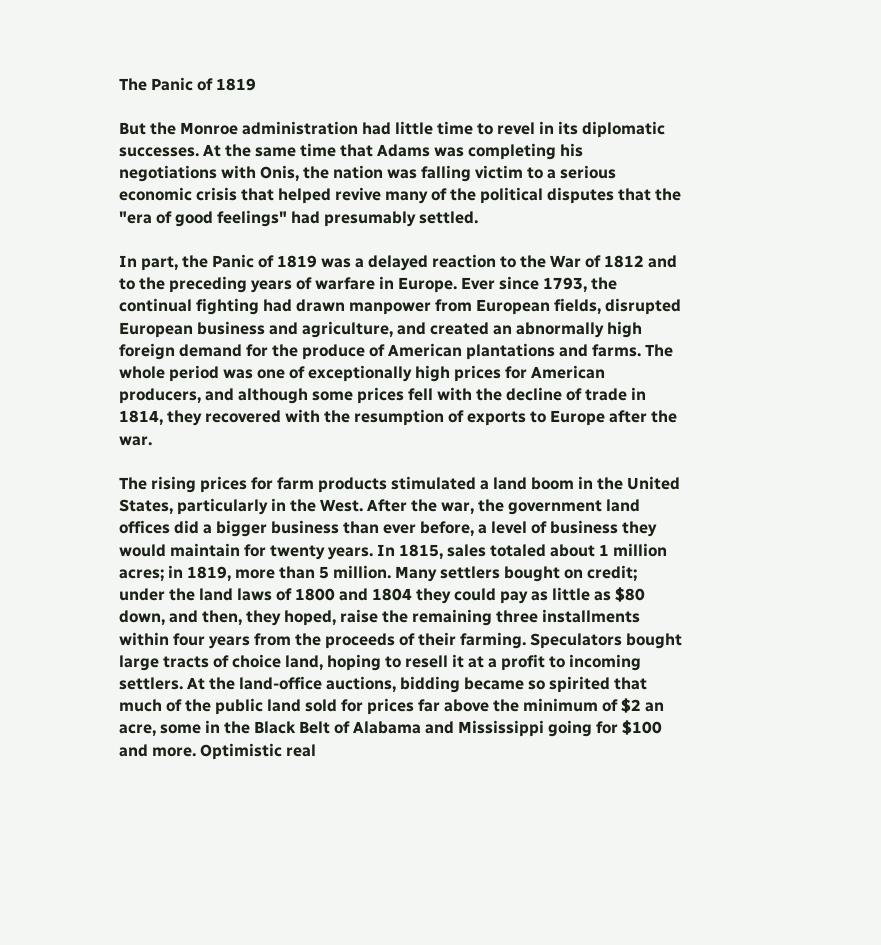The Panic of 1819

But the Monroe administration had little time to revel in its diplomatic successes. At the same time that Adams was completing his negotiations with Onis, the nation was falling victim to a serious economic crisis that helped revive many of the political disputes that the "era of good feelings" had presumably settled.

In part, the Panic of 1819 was a delayed reaction to the War of 1812 and to the preceding years of warfare in Europe. Ever since 1793, the continual fighting had drawn manpower from European fields, disrupted European business and agriculture, and created an abnormally high foreign demand for the produce of American plantations and farms. The whole period was one of exceptionally high prices for American producers, and although some prices fell with the decline of trade in 1814, they recovered with the resumption of exports to Europe after the war.

The rising prices for farm products stimulated a land boom in the United States, particularly in the West. After the war, the government land offices did a bigger business than ever before, a level of business they would maintain for twenty years. In 1815, sales totaled about 1 million acres; in 1819, more than 5 million. Many settlers bought on credit; under the land laws of 1800 and 1804 they could pay as little as $80 down, and then, they hoped, raise the remaining three installments within four years from the proceeds of their farming. Speculators bought large tracts of choice land, hoping to resell it at a profit to incoming settlers. At the land-office auctions, bidding became so spirited that much of the public land sold for prices far above the minimum of $2 an acre, some in the Black Belt of Alabama and Mississippi going for $100 and more. Optimistic real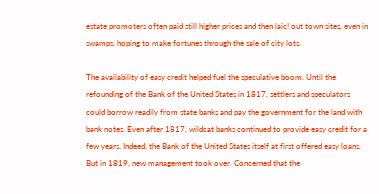estate promoters often paid still higher prices and then laic! out town sites, even in swamps, hoping to make fortunes through the sale of city lots.

The availability of easy credit helped fuel the speculative boom. Until the refounding of the Bank of the United States in 1817, settlers and speculators could borrow readily from state banks and pay the government for the land with bank notes. Even after 1817, wildcat banks continued to provide easy credit for a few years. Indeed, the Bank of the United States itself at first offered easy loans. But in 1819, new management took over. Concerned that the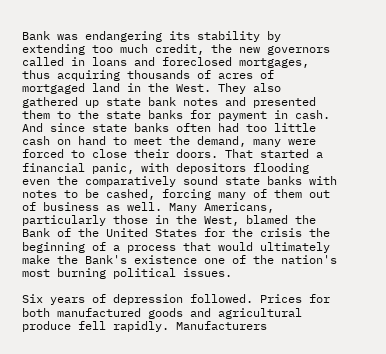Bank was endangering its stability by extending too much credit, the new governors called in loans and foreclosed mortgages, thus acquiring thousands of acres of mortgaged land in the West. They also gathered up state bank notes and presented them to the state banks for payment in cash. And since state banks often had too little cash on hand to meet the demand, many were forced to close their doors. That started a financial panic, with depositors flooding even the comparatively sound state banks with notes to be cashed, forcing many of them out of business as well. Many Americans, particularly those in the West, blamed the Bank of the United States for the crisis the beginning of a process that would ultimately make the Bank's existence one of the nation's most burning political issues.

Six years of depression followed. Prices for both manufactured goods and agricultural produce fell rapidly. Manufacturers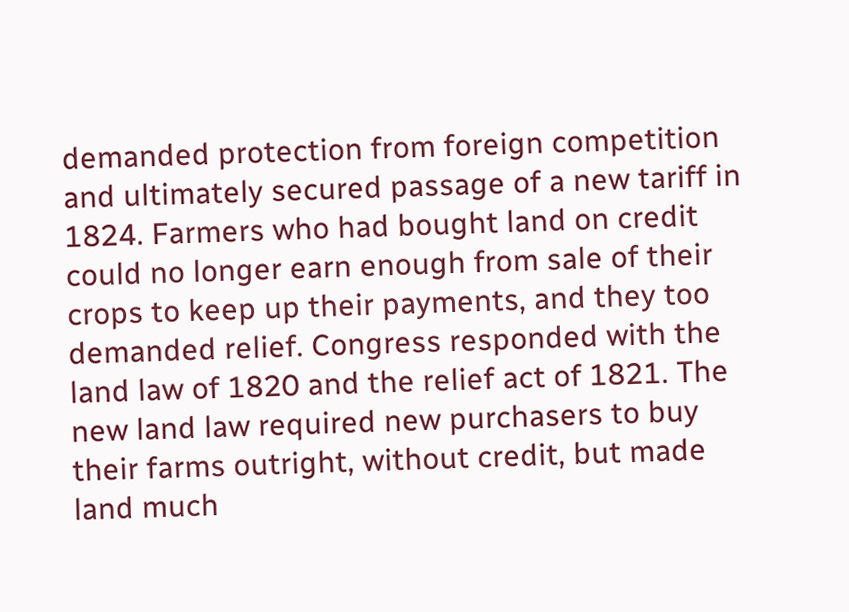demanded protection from foreign competition and ultimately secured passage of a new tariff in 1824. Farmers who had bought land on credit could no longer earn enough from sale of their crops to keep up their payments, and they too demanded relief. Congress responded with the land law of 1820 and the relief act of 1821. The new land law required new purchasers to buy their farms outright, without credit, but made land much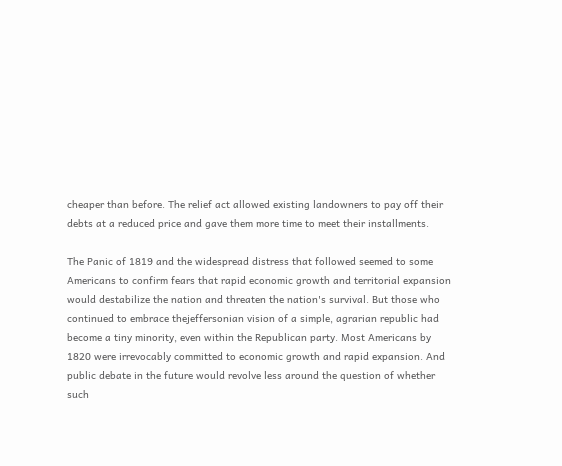cheaper than before. The relief act allowed existing landowners to pay off their debts at a reduced price and gave them more time to meet their installments.

The Panic of 1819 and the widespread distress that followed seemed to some Americans to confirm fears that rapid economic growth and territorial expansion would destabilize the nation and threaten the nation's survival. But those who continued to embrace thejeffersonian vision of a simple, agrarian republic had become a tiny minority, even within the Republican party. Most Americans by 1820 were irrevocably committed to economic growth and rapid expansion. And public debate in the future would revolve less around the question of whether such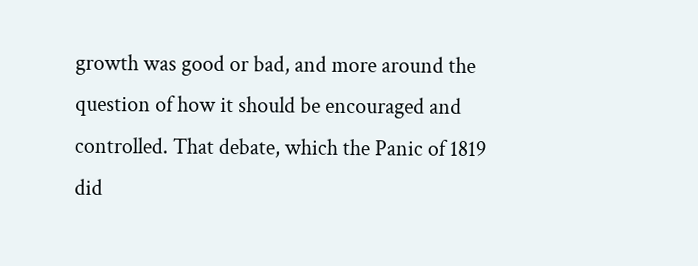growth was good or bad, and more around the question of how it should be encouraged and controlled. That debate, which the Panic of 1819 did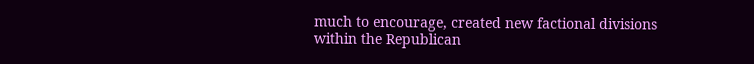much to encourage, created new factional divisions within the Republican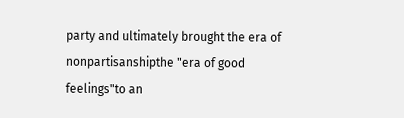party and ultimately brought the era of nonpartisanshipthe "era of good feelings"to an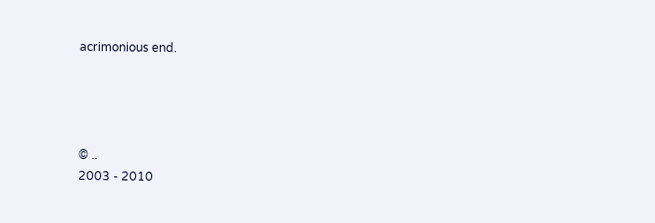acrimonious end.




© ..
2003 - 2010